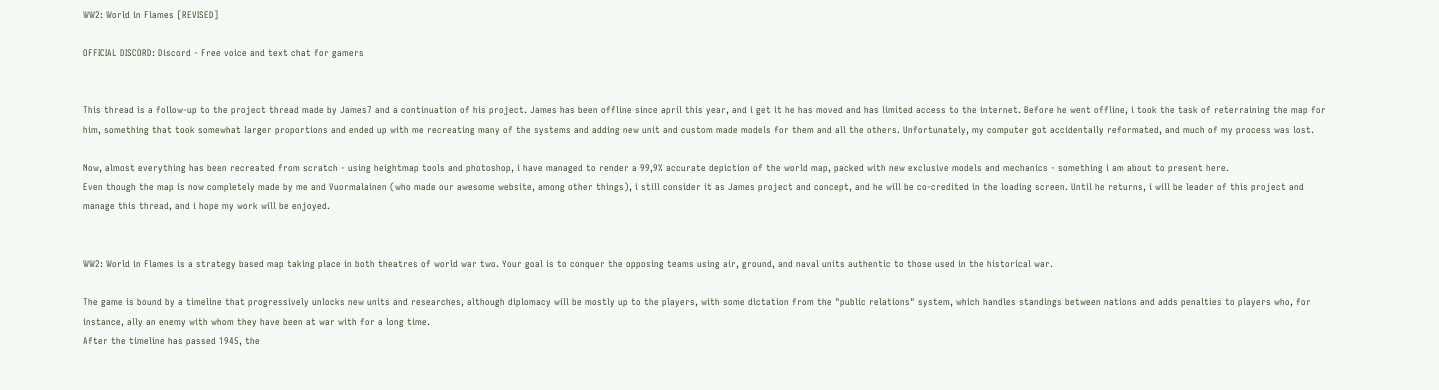WW2: World in Flames [REVISED]

OFFICIAL DISCORD: Discord - Free voice and text chat for gamers


This thread is a follow-up to the project thread made by James7 and a continuation of his project. James has been offline since april this year, and i get it he has moved and has limited access to the internet. Before he went offline, i took the task of reterraining the map for him, something that took somewhat larger proportions and ended up with me recreating many of the systems and adding new unit and custom made models for them and all the others. Unfortunately, my computer got accidentally reformated, and much of my process was lost.

Now, almost everything has been recreated from scratch - using heightmap tools and photoshop, i have managed to render a 99,9% accurate depiction of the world map, packed with new exclusive models and mechanics - something i am about to present here.
Even though the map is now completely made by me and Vuormalainen (who made our awesome website, among other things), i still consider it as James project and concept, and he will be co-credited in the loading screen. Until he returns, i will be leader of this project and manage this thread, and i hope my work will be enjoyed.


WW2: World in Flames is a strategy based map taking place in both theatres of world war two. Your goal is to conquer the opposing teams using air, ground, and naval units authentic to those used in the historical war.

The game is bound by a timeline that progressively unlocks new units and researches, although diplomacy will be mostly up to the players, with some dictation from the "public relations" system, which handles standings between nations and adds penalties to players who, for instance, ally an enemy with whom they have been at war with for a long time.
After the timeline has passed 1945, the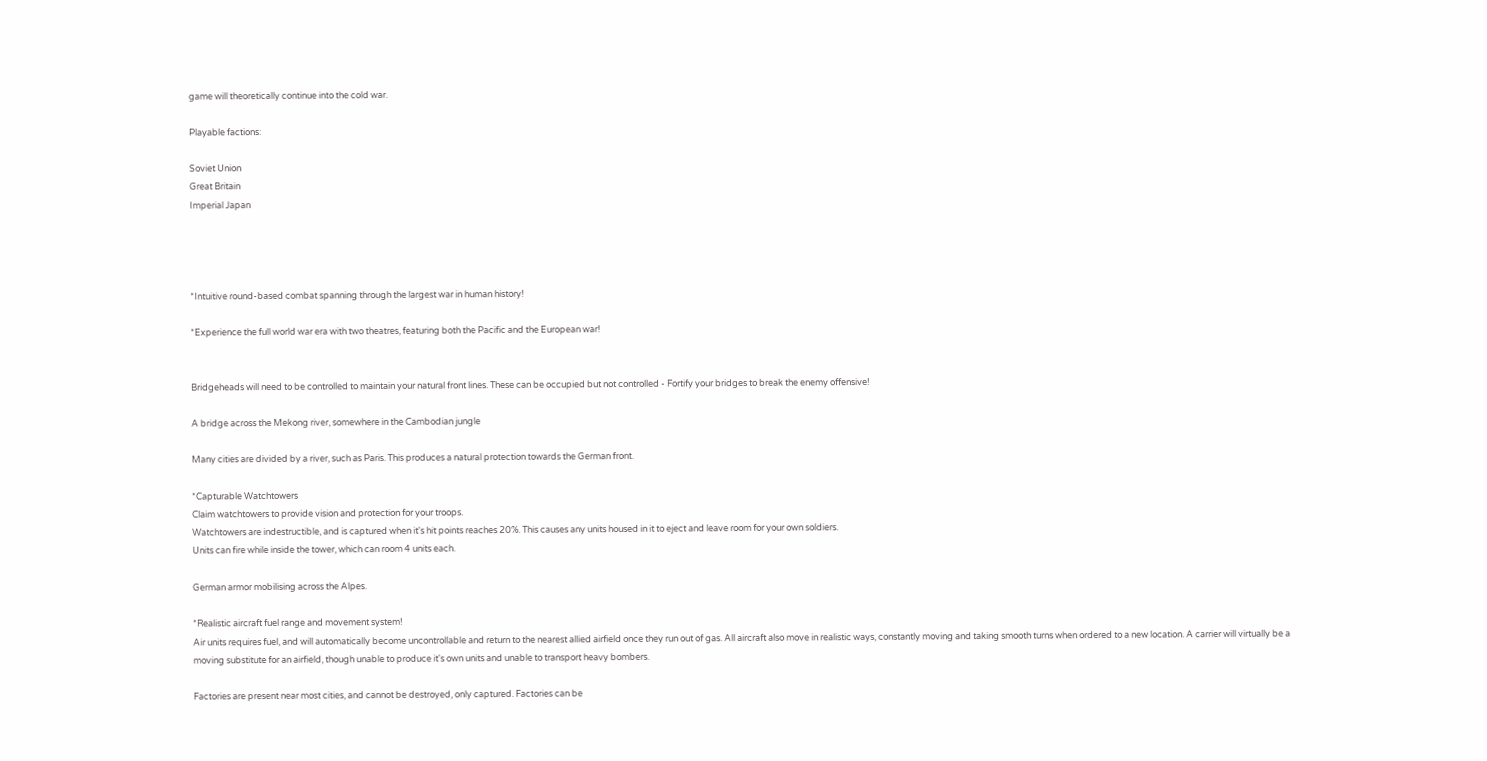game will theoretically continue into the cold war.

Playable factions:

Soviet Union
Great Britain
Imperial Japan




*Intuitive round-based combat spanning through the largest war in human history!

*Experience the full world war era with two theatres, featuring both the Pacific and the European war!


Bridgeheads will need to be controlled to maintain your natural front lines. These can be occupied but not controlled - Fortify your bridges to break the enemy offensive!

A bridge across the Mekong river, somewhere in the Cambodian jungle

Many cities are divided by a river, such as Paris. This produces a natural protection towards the German front.

*Capturable Watchtowers
Claim watchtowers to provide vision and protection for your troops.
Watchtowers are indestructible, and is captured when it's hit points reaches 20%. This causes any units housed in it to eject and leave room for your own soldiers.
Units can fire while inside the tower, which can room 4 units each.

German armor mobilising across the Alpes.

*Realistic aircraft fuel range and movement system!
Air units requires fuel, and will automatically become uncontrollable and return to the nearest allied airfield once they run out of gas. All aircraft also move in realistic ways, constantly moving and taking smooth turns when ordered to a new location. A carrier will virtually be a moving substitute for an airfield, though unable to produce it's own units and unable to transport heavy bombers.

Factories are present near most cities, and cannot be destroyed, only captured. Factories can be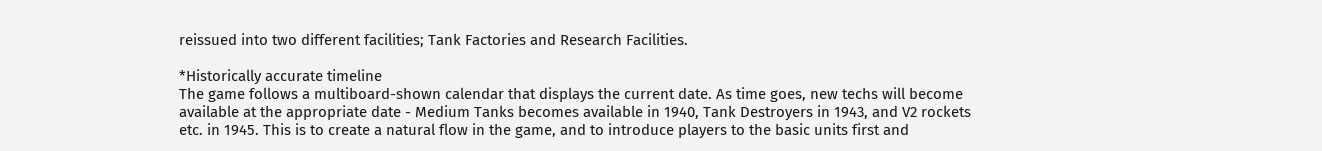reissued into two different facilities; Tank Factories and Research Facilities.

*Historically accurate timeline
The game follows a multiboard-shown calendar that displays the current date. As time goes, new techs will become available at the appropriate date - Medium Tanks becomes available in 1940, Tank Destroyers in 1943, and V2 rockets etc. in 1945. This is to create a natural flow in the game, and to introduce players to the basic units first and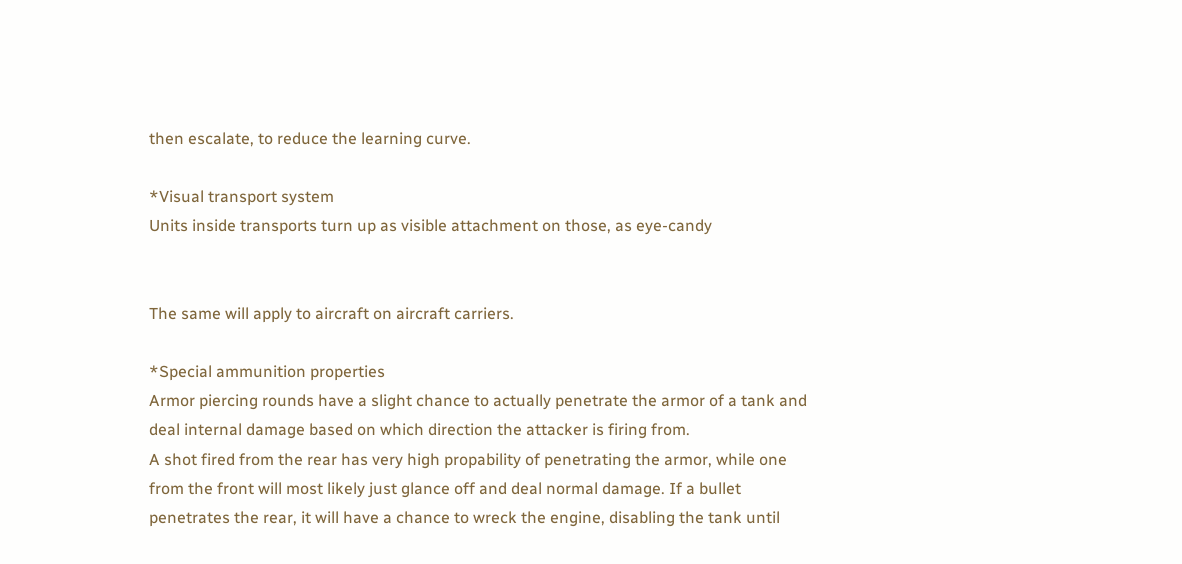then escalate, to reduce the learning curve.

*Visual transport system
Units inside transports turn up as visible attachment on those, as eye-candy


The same will apply to aircraft on aircraft carriers.

*Special ammunition properties
Armor piercing rounds have a slight chance to actually penetrate the armor of a tank and deal internal damage based on which direction the attacker is firing from.
A shot fired from the rear has very high propability of penetrating the armor, while one from the front will most likely just glance off and deal normal damage. If a bullet penetrates the rear, it will have a chance to wreck the engine, disabling the tank until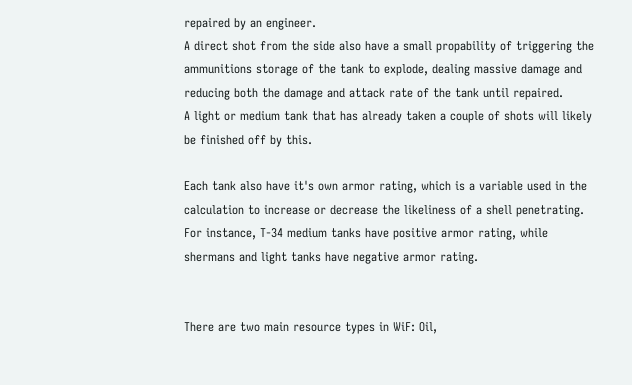repaired by an engineer.
A direct shot from the side also have a small propability of triggering the ammunitions storage of the tank to explode, dealing massive damage and reducing both the damage and attack rate of the tank until repaired.
A light or medium tank that has already taken a couple of shots will likely be finished off by this.

Each tank also have it's own armor rating, which is a variable used in the calculation to increase or decrease the likeliness of a shell penetrating. For instance, T-34 medium tanks have positive armor rating, while shermans and light tanks have negative armor rating.


There are two main resource types in WiF: Oil,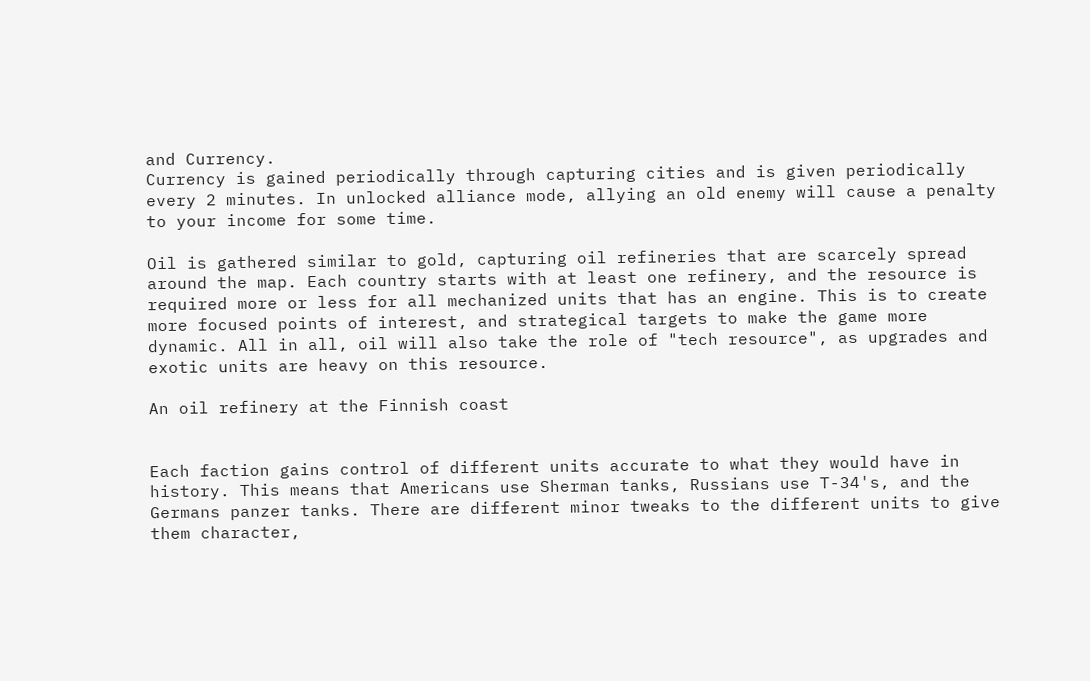and Currency.
Currency is gained periodically through capturing cities and is given periodically every 2 minutes. In unlocked alliance mode, allying an old enemy will cause a penalty to your income for some time.

Oil is gathered similar to gold, capturing oil refineries that are scarcely spread around the map. Each country starts with at least one refinery, and the resource is required more or less for all mechanized units that has an engine. This is to create more focused points of interest, and strategical targets to make the game more dynamic. All in all, oil will also take the role of "tech resource", as upgrades and exotic units are heavy on this resource.

An oil refinery at the Finnish coast


Each faction gains control of different units accurate to what they would have in history. This means that Americans use Sherman tanks, Russians use T-34's, and the Germans panzer tanks. There are different minor tweaks to the different units to give them character,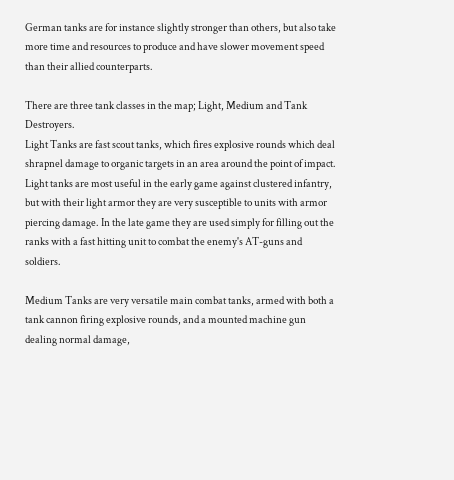German tanks are for instance slightly stronger than others, but also take more time and resources to produce and have slower movement speed than their allied counterparts.

There are three tank classes in the map; Light, Medium and Tank Destroyers.
Light Tanks are fast scout tanks, which fires explosive rounds which deal shrapnel damage to organic targets in an area around the point of impact. Light tanks are most useful in the early game against clustered infantry, but with their light armor they are very susceptible to units with armor piercing damage. In the late game they are used simply for filling out the ranks with a fast hitting unit to combat the enemy's AT-guns and soldiers.

Medium Tanks are very versatile main combat tanks, armed with both a tank cannon firing explosive rounds, and a mounted machine gun dealing normal damage,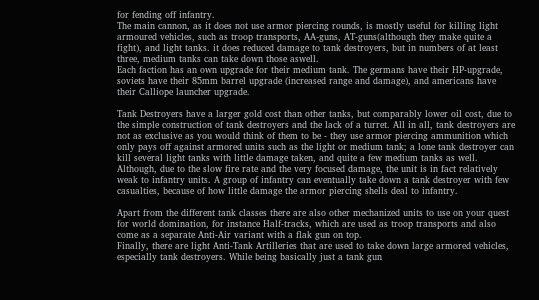for fending off infantry.
The main cannon, as it does not use armor piercing rounds, is mostly useful for killing light armoured vehicles, such as troop transports, AA-guns, AT-guns(although they make quite a fight), and light tanks. it does reduced damage to tank destroyers, but in numbers of at least three, medium tanks can take down those aswell.
Each faction has an own upgrade for their medium tank. The germans have their HP-upgrade, soviets have their 85mm barrel upgrade (increased range and damage), and americans have their Calliope launcher upgrade.

Tank Destroyers have a larger gold cost than other tanks, but comparably lower oil cost, due to the simple construction of tank destroyers and the lack of a turret. All in all, tank destroyers are not as exclusive as you would think of them to be - they use armor piercing ammunition which only pays off against armored units such as the light or medium tank; a lone tank destroyer can kill several light tanks with little damage taken, and quite a few medium tanks as well.
Although, due to the slow fire rate and the very focused damage, the unit is in fact relatively weak to infantry units. A group of infantry can eventually take down a tank destroyer with few casualties, because of how little damage the armor piercing shells deal to infantry.

Apart from the different tank classes there are also other mechanized units to use on your quest for world domination, for instance Half-tracks, which are used as troop transports and also come as a separate Anti-Air variant with a flak gun on top.
Finally, there are light Anti-Tank Artilleries that are used to take down large armored vehicles, especially tank destroyers. While being basically just a tank gun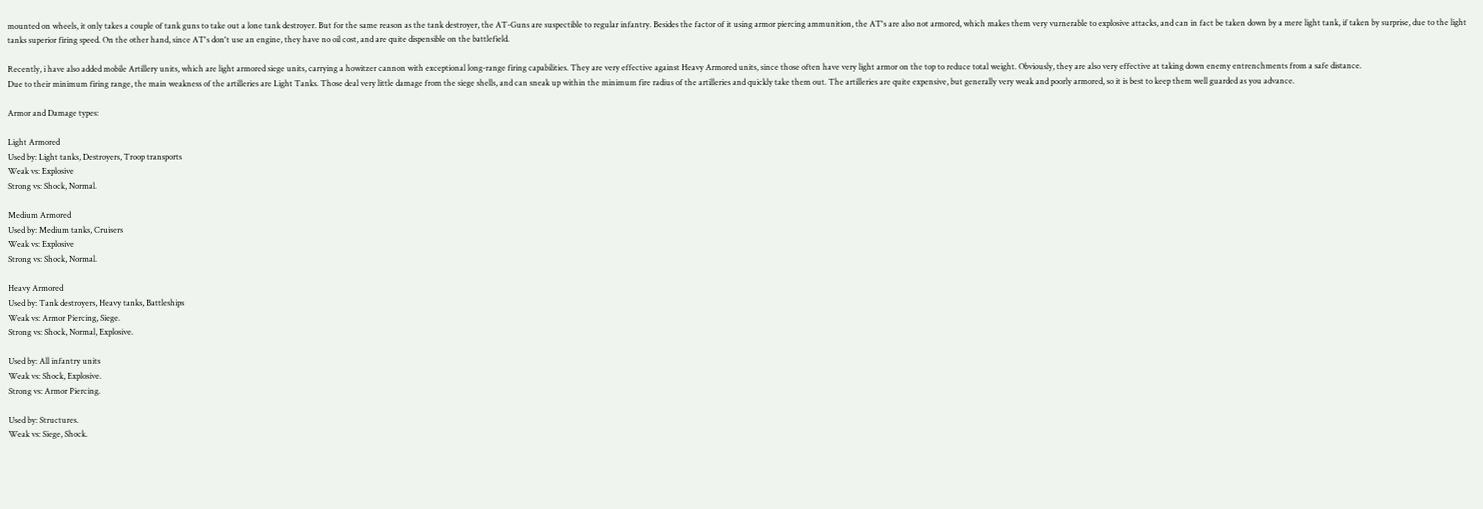mounted on wheels, it only takes a couple of tank guns to take out a lone tank destroyer. But for the same reason as the tank destroyer, the AT-Guns are suspectible to regular infantry. Besides the factor of it using armor piercing ammunition, the AT's are also not armored, which makes them very vurnerable to explosive attacks, and can in fact be taken down by a mere light tank, if taken by surprise, due to the light tanks superior firing speed. On the other hand, since AT's don't use an engine, they have no oil cost, and are quite dispensible on the battlefield.

Recently, i have also added mobile Artillery units, which are light armored siege units, carrying a howitzer cannon with exceptional long-range firing capabilities. They are very effective against Heavy Armored units, since those often have very light armor on the top to reduce total weight. Obviously, they are also very effective at taking down enemy entrenchments from a safe distance.
Due to their minimum firing range, the main weakness of the artilleries are Light Tanks. Those deal very little damage from the siege shells, and can sneak up within the minimum fire radius of the artilleries and quickly take them out. The artilleries are quite expensive, but generally very weak and poorly armored, so it is best to keep them well guarded as you advance.

Armor and Damage types:

Light Armored
Used by: Light tanks, Destroyers, Troop transports
Weak vs: Explosive
Strong vs: Shock, Normal.

Medium Armored
Used by: Medium tanks, Cruisers
Weak vs: Explosive
Strong vs: Shock, Normal.

Heavy Armored
Used by: Tank destroyers, Heavy tanks, Battleships
Weak vs: Armor Piercing, Siege.
Strong vs: Shock, Normal, Explosive.

Used by: All infantry units
Weak vs: Shock, Explosive.
Strong vs: Armor Piercing.

Used by: Structures.
Weak vs: Siege, Shock.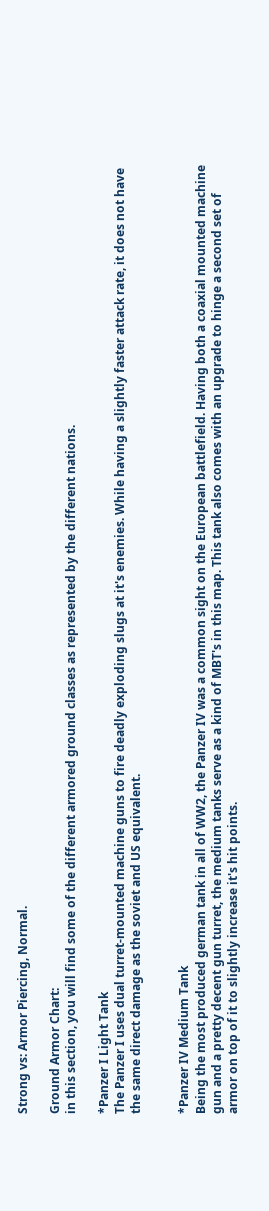Strong vs: Armor Piercing, Normal.

Ground Armor Chart:
in this section, you will find some of the different armored ground classes as represented by the different nations.

*Panzer I Light Tank
The Panzer I uses dual turret-mounted machine guns to fire deadly exploding slugs at it's enemies. While having a slightly faster attack rate, it does not have the same direct damage as the soviet and US equivalent.


*Panzer IV Medium Tank
Being the most produced german tank in all of WW2, the Panzer IV was a common sight on the European battlefield. Having both a coaxial mounted machine gun and a pretty decent gun turret, the medium tanks serve as a kind of MBT's in this map. This tank also comes with an upgrade to hinge a second set of armor on top of it to slightly increase it's hit points.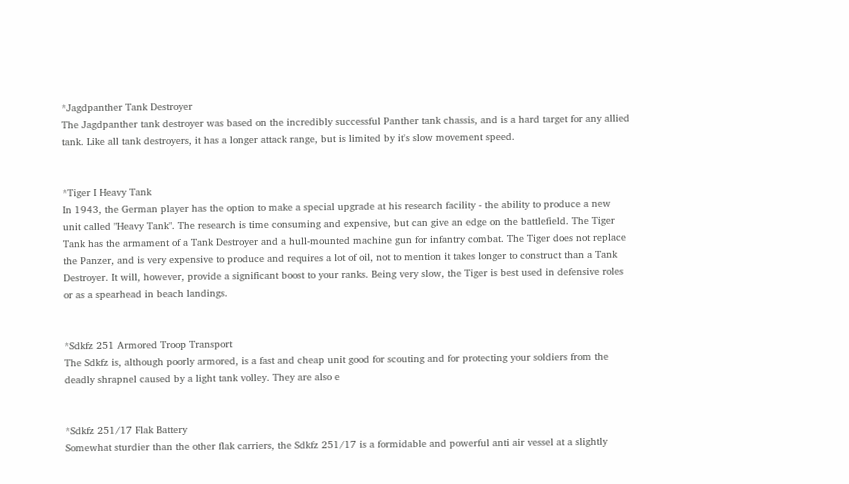*Jagdpanther Tank Destroyer
The Jagdpanther tank destroyer was based on the incredibly successful Panther tank chassis, and is a hard target for any allied tank. Like all tank destroyers, it has a longer attack range, but is limited by it's slow movement speed.


*Tiger I Heavy Tank
In 1943, the German player has the option to make a special upgrade at his research facility - the ability to produce a new unit called "Heavy Tank". The research is time consuming and expensive, but can give an edge on the battlefield. The Tiger Tank has the armament of a Tank Destroyer and a hull-mounted machine gun for infantry combat. The Tiger does not replace the Panzer, and is very expensive to produce and requires a lot of oil, not to mention it takes longer to construct than a Tank Destroyer. It will, however, provide a significant boost to your ranks. Being very slow, the Tiger is best used in defensive roles or as a spearhead in beach landings.


*Sdkfz 251 Armored Troop Transport
The Sdkfz is, although poorly armored, is a fast and cheap unit good for scouting and for protecting your soldiers from the deadly shrapnel caused by a light tank volley. They are also e


*Sdkfz 251/17 Flak Battery
Somewhat sturdier than the other flak carriers, the Sdkfz 251/17 is a formidable and powerful anti air vessel at a slightly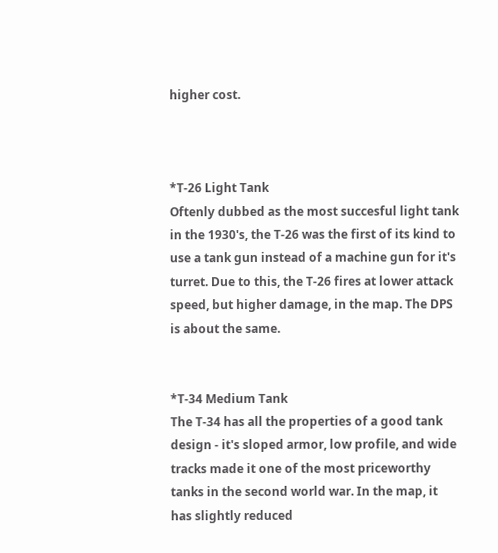higher cost.



*T-26 Light Tank
Oftenly dubbed as the most succesful light tank in the 1930's, the T-26 was the first of its kind to use a tank gun instead of a machine gun for it's turret. Due to this, the T-26 fires at lower attack speed, but higher damage, in the map. The DPS is about the same.


*T-34 Medium Tank
The T-34 has all the properties of a good tank design - it's sloped armor, low profile, and wide tracks made it one of the most priceworthy tanks in the second world war. In the map, it has slightly reduced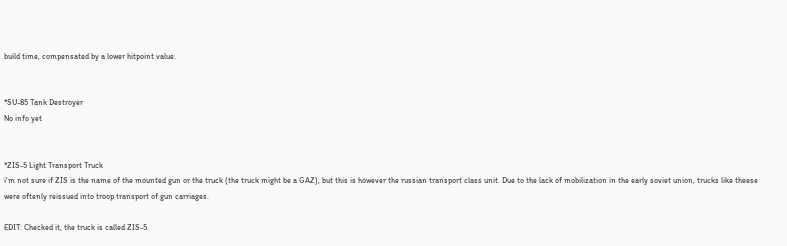build time, compensated by a lower hitpoint value.


*SU-85 Tank Destroyer
No info yet


*ZIS-5 Light Transport Truck
i'm not sure if ZIS is the name of the mounted gun or the truck (the truck might be a GAZ), but this is however the russian transport class unit. Due to the lack of mobilization in the early soviet union, trucks like theese were oftenly reissued into troop transport of gun carriages.

EDIT: Checked it, the truck is called ZIS-5.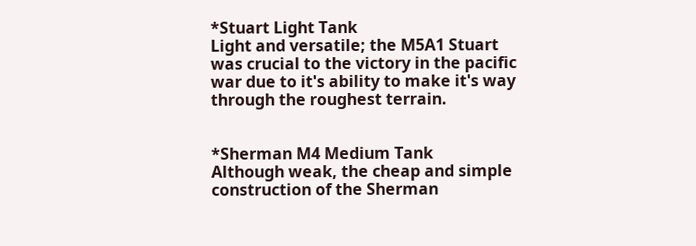*Stuart Light Tank
Light and versatile; the M5A1 Stuart was crucial to the victory in the pacific war due to it's ability to make it's way through the roughest terrain.


*Sherman M4 Medium Tank
Although weak, the cheap and simple construction of the Sherman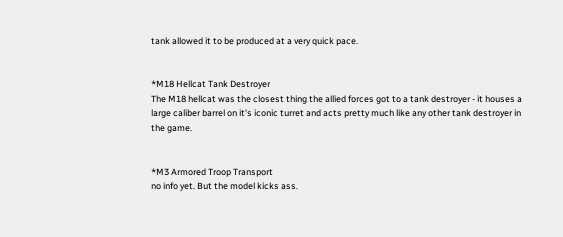tank allowed it to be produced at a very quick pace.


*M18 Hellcat Tank Destroyer
The M18 hellcat was the closest thing the allied forces got to a tank destroyer - it houses a large caliber barrel on it's iconic turret and acts pretty much like any other tank destroyer in the game.


*M3 Armored Troop Transport
no info yet. But the model kicks ass.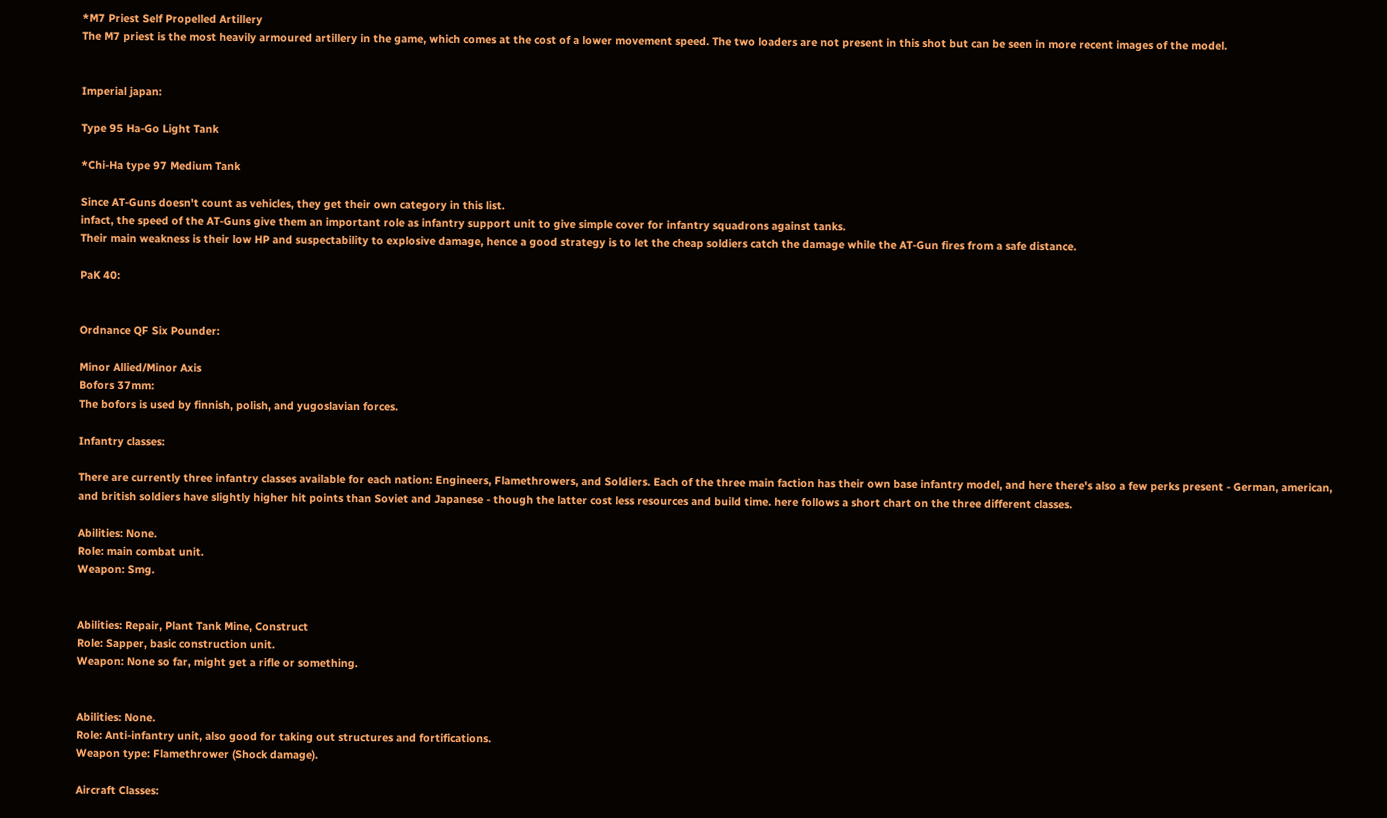*M7 Priest Self Propelled Artillery
The M7 priest is the most heavily armoured artillery in the game, which comes at the cost of a lower movement speed. The two loaders are not present in this shot but can be seen in more recent images of the model.


Imperial japan:

Type 95 Ha-Go Light Tank

*Chi-Ha type 97 Medium Tank

Since AT-Guns doesn't count as vehicles, they get their own category in this list.
infact, the speed of the AT-Guns give them an important role as infantry support unit to give simple cover for infantry squadrons against tanks.
Their main weakness is their low HP and suspectability to explosive damage, hence a good strategy is to let the cheap soldiers catch the damage while the AT-Gun fires from a safe distance.

PaK 40:


Ordnance QF Six Pounder:

Minor Allied/Minor Axis
Bofors 37mm:
The bofors is used by finnish, polish, and yugoslavian forces.

Infantry classes:

There are currently three infantry classes available for each nation: Engineers, Flamethrowers, and Soldiers. Each of the three main faction has their own base infantry model, and here there's also a few perks present - German, american, and british soldiers have slightly higher hit points than Soviet and Japanese - though the latter cost less resources and build time. here follows a short chart on the three different classes.

Abilities: None.
Role: main combat unit.
Weapon: Smg.


Abilities: Repair, Plant Tank Mine, Construct
Role: Sapper, basic construction unit.
Weapon: None so far, might get a rifle or something.


Abilities: None.
Role: Anti-infantry unit, also good for taking out structures and fortifications.
Weapon type: Flamethrower (Shock damage).

Aircraft Classes: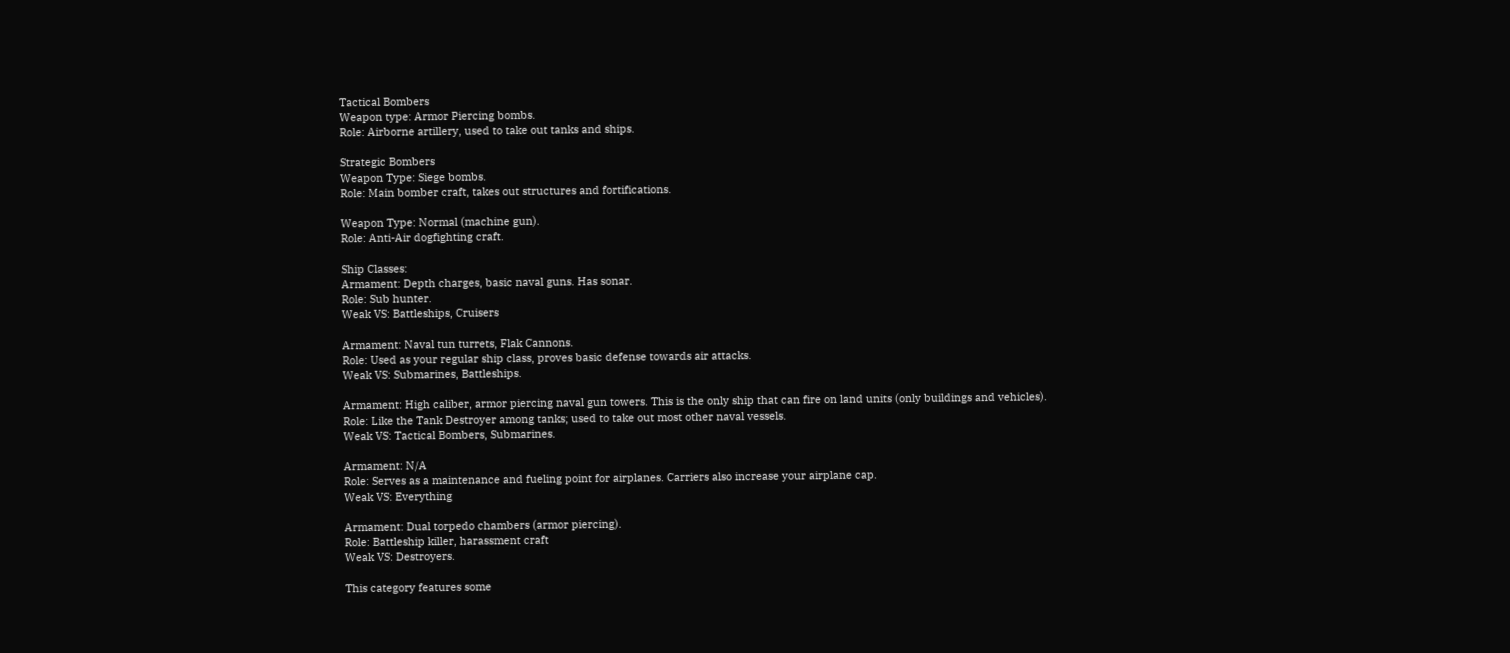Tactical Bombers
Weapon type: Armor Piercing bombs.
Role: Airborne artillery, used to take out tanks and ships.

Strategic Bombers
Weapon Type: Siege bombs.
Role: Main bomber craft, takes out structures and fortifications.

Weapon Type: Normal (machine gun).
Role: Anti-Air dogfighting craft.

Ship Classes:
Armament: Depth charges, basic naval guns. Has sonar.
Role: Sub hunter.
Weak VS: Battleships, Cruisers

Armament: Naval tun turrets, Flak Cannons.
Role: Used as your regular ship class, proves basic defense towards air attacks.
Weak VS: Submarines, Battleships.

Armament: High caliber, armor piercing naval gun towers. This is the only ship that can fire on land units (only buildings and vehicles).
Role: Like the Tank Destroyer among tanks; used to take out most other naval vessels.
Weak VS: Tactical Bombers, Submarines.

Armament: N/A
Role: Serves as a maintenance and fueling point for airplanes. Carriers also increase your airplane cap.
Weak VS: Everything

Armament: Dual torpedo chambers (armor piercing).
Role: Battleship killer, harassment craft
Weak VS: Destroyers.

This category features some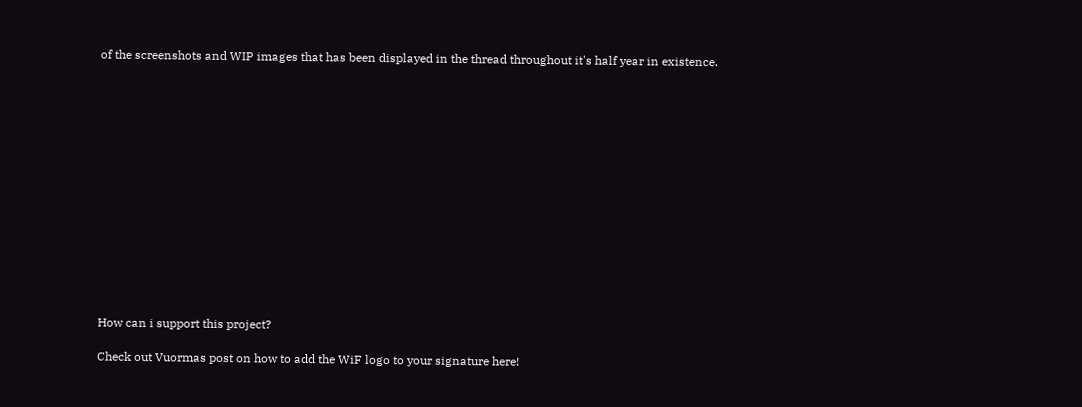of the screenshots and WIP images that has been displayed in the thread throughout it's half year in existence.















How can i support this project?

Check out Vuormas post on how to add the WiF logo to your signature here!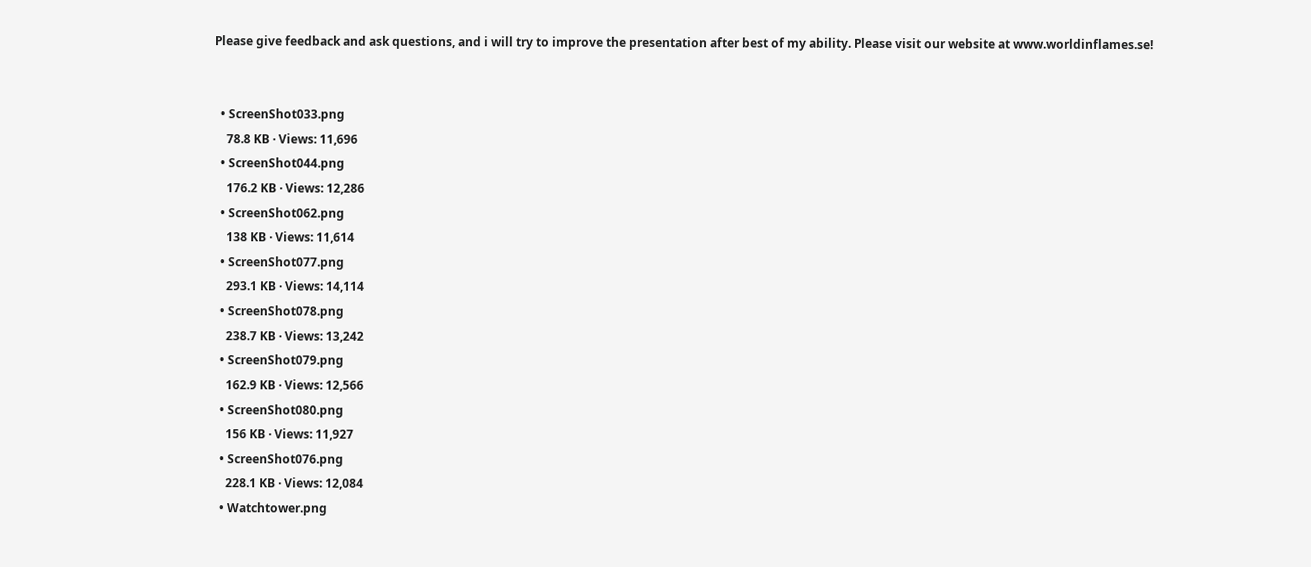Please give feedback and ask questions, and i will try to improve the presentation after best of my ability. Please visit our website at www.worldinflames.se!


  • ScreenShot033.png
    78.8 KB · Views: 11,696
  • ScreenShot044.png
    176.2 KB · Views: 12,286
  • ScreenShot062.png
    138 KB · Views: 11,614
  • ScreenShot077.png
    293.1 KB · Views: 14,114
  • ScreenShot078.png
    238.7 KB · Views: 13,242
  • ScreenShot079.png
    162.9 KB · Views: 12,566
  • ScreenShot080.png
    156 KB · Views: 11,927
  • ScreenShot076.png
    228.1 KB · Views: 12,084
  • Watchtower.png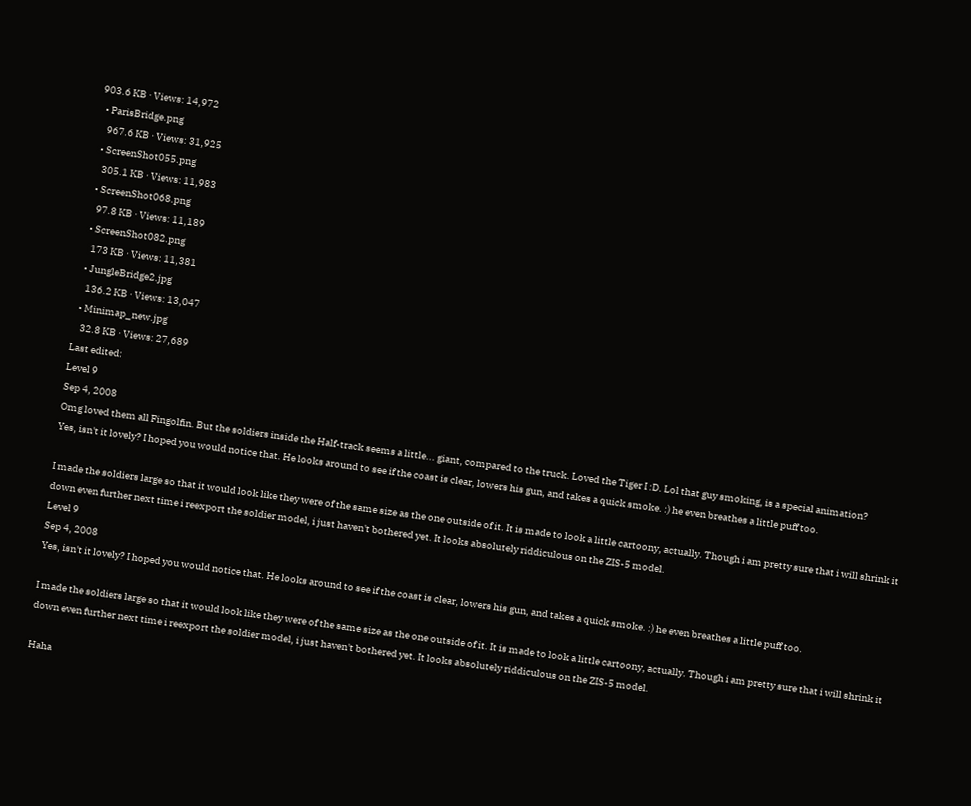903.6 KB · Views: 14,972
  • ParisBridge.png
    967.6 KB · Views: 31,925
  • ScreenShot055.png
    305.1 KB · Views: 11,983
  • ScreenShot068.png
    97.8 KB · Views: 11,189
  • ScreenShot082.png
    173 KB · Views: 11,381
  • JungleBridge2.jpg
    136.2 KB · Views: 13,047
  • Minimap_new.jpg
    32.8 KB · Views: 27,689
Last edited:
Level 9
Sep 4, 2008
Omg loved them all Fingolfin. But the soldiers inside the Half-track seems a little... giant, compared to the truck. Loved the Tiger I :D. Lol that guy smoking, is a special animation?
Yes, isn't it lovely? I hoped you would notice that. He looks around to see if the coast is clear, lowers his gun, and takes a quick smoke. :) he even breathes a little puff too.

I made the soldiers large so that it would look like they were of the same size as the one outside of it. It is made to look a little cartoony, actually. Though i am pretty sure that i will shrink it down even further next time i reexport the soldier model, i just haven't bothered yet. It looks absolutely riddiculous on the ZIS-5 model.
Level 9
Sep 4, 2008
Yes, isn't it lovely? I hoped you would notice that. He looks around to see if the coast is clear, lowers his gun, and takes a quick smoke. :) he even breathes a little puff too.

I made the soldiers large so that it would look like they were of the same size as the one outside of it. It is made to look a little cartoony, actually. Though i am pretty sure that i will shrink it down even further next time i reexport the soldier model, i just haven't bothered yet. It looks absolutely riddiculous on the ZIS-5 model.

Haha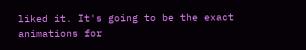liked it. It's going to be the exact animations for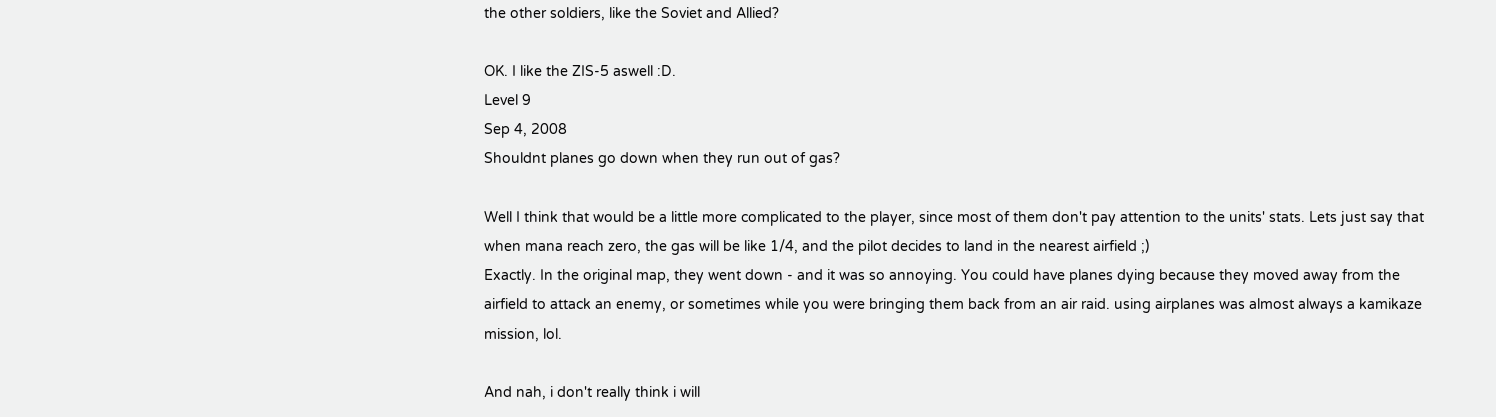the other soldiers, like the Soviet and Allied?

OK. I like the ZIS-5 aswell :D.
Level 9
Sep 4, 2008
Shouldnt planes go down when they run out of gas?

Well I think that would be a little more complicated to the player, since most of them don't pay attention to the units' stats. Lets just say that when mana reach zero, the gas will be like 1/4, and the pilot decides to land in the nearest airfield ;)
Exactly. In the original map, they went down - and it was so annoying. You could have planes dying because they moved away from the airfield to attack an enemy, or sometimes while you were bringing them back from an air raid. using airplanes was almost always a kamikaze mission, lol.

And nah, i don't really think i will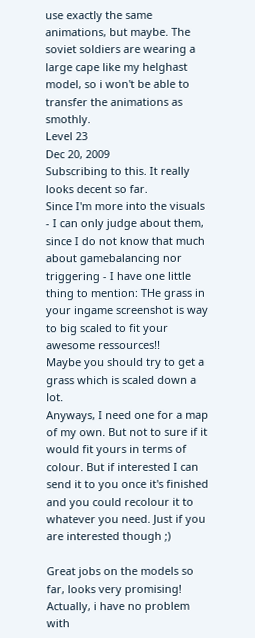use exactly the same animations, but maybe. The soviet soldiers are wearing a large cape like my helghast model, so i won't be able to transfer the animations as smothly.
Level 23
Dec 20, 2009
Subscribing to this. It really looks decent so far.
Since I'm more into the visuals - I can only judge about them, since I do not know that much about gamebalancing nor triggering - I have one little thing to mention: THe grass in your ingame screenshot is way to big scaled to fit your awesome ressources!!
Maybe you should try to get a grass which is scaled down a lot.
Anyways, I need one for a map of my own. But not to sure if it would fit yours in terms of colour. But if interested I can send it to you once it's finished and you could recolour it to whatever you need. Just if you are interested though ;)

Great jobs on the models so far, looks very promising!
Actually, i have no problem with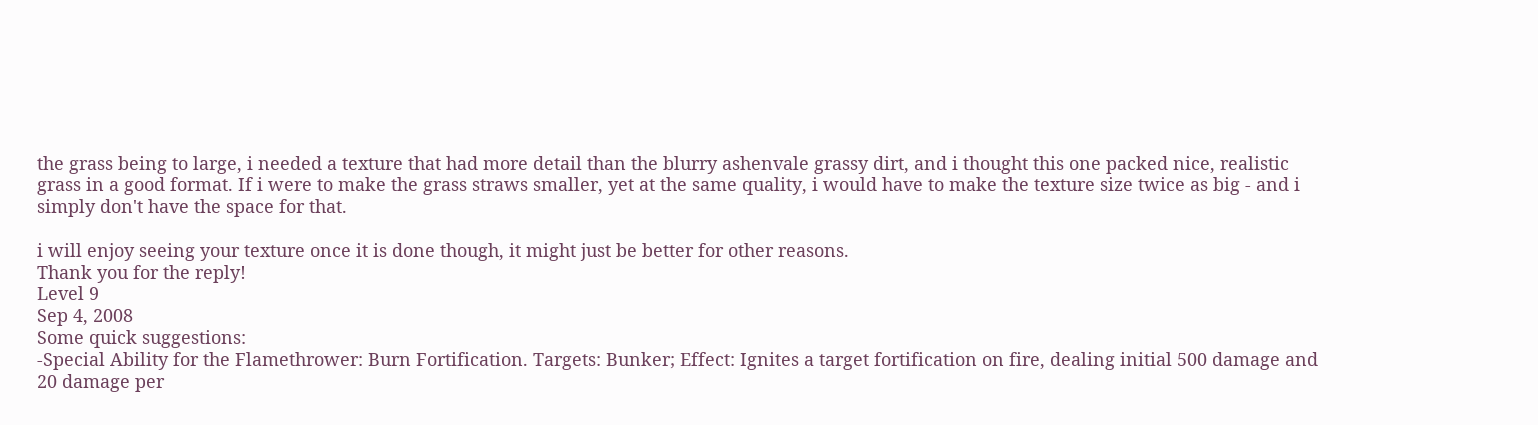the grass being to large, i needed a texture that had more detail than the blurry ashenvale grassy dirt, and i thought this one packed nice, realistic grass in a good format. If i were to make the grass straws smaller, yet at the same quality, i would have to make the texture size twice as big - and i simply don't have the space for that.

i will enjoy seeing your texture once it is done though, it might just be better for other reasons.
Thank you for the reply!
Level 9
Sep 4, 2008
Some quick suggestions:
-Special Ability for the Flamethrower: Burn Fortification. Targets: Bunker; Effect: Ignites a target fortification on fire, dealing initial 500 damage and 20 damage per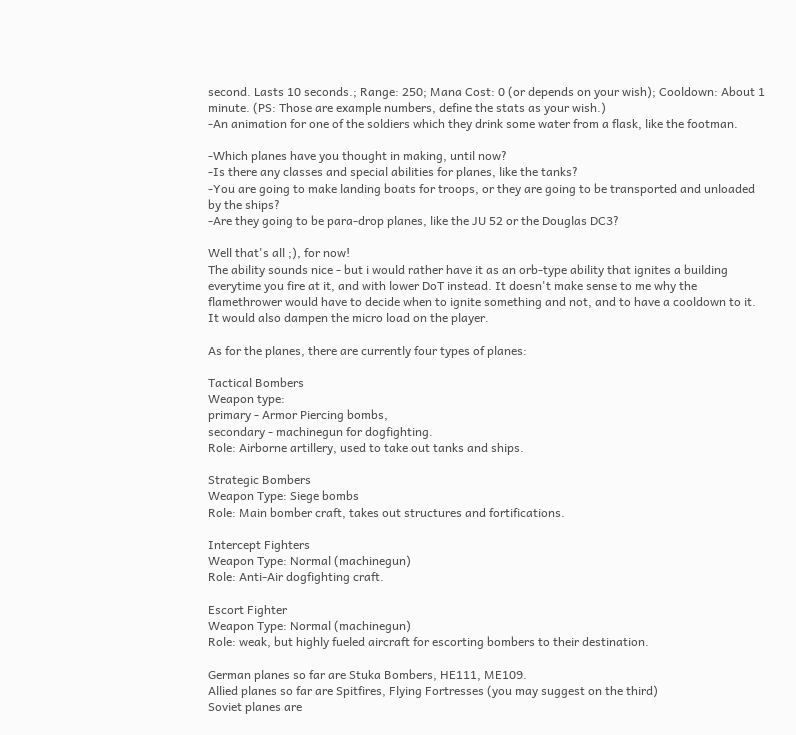second. Lasts 10 seconds.; Range: 250; Mana Cost: 0 (or depends on your wish); Cooldown: About 1 minute. (PS: Those are example numbers, define the stats as your wish.)
-An animation for one of the soldiers which they drink some water from a flask, like the footman.

-Which planes have you thought in making, until now?
-Is there any classes and special abilities for planes, like the tanks?
-You are going to make landing boats for troops, or they are going to be transported and unloaded by the ships?
-Are they going to be para-drop planes, like the JU 52 or the Douglas DC3?

Well that's all ;), for now!
The ability sounds nice - but i would rather have it as an orb-type ability that ignites a building everytime you fire at it, and with lower DoT instead. It doesn't make sense to me why the flamethrower would have to decide when to ignite something and not, and to have a cooldown to it. It would also dampen the micro load on the player.

As for the planes, there are currently four types of planes:

Tactical Bombers
Weapon type:
primary - Armor Piercing bombs,
secondary - machinegun for dogfighting.
Role: Airborne artillery, used to take out tanks and ships.

Strategic Bombers
Weapon Type: Siege bombs
Role: Main bomber craft, takes out structures and fortifications.

Intercept Fighters
Weapon Type: Normal (machinegun)
Role: Anti-Air dogfighting craft.

Escort Fighter
Weapon Type: Normal (machinegun)
Role: weak, but highly fueled aircraft for escorting bombers to their destination.

German planes so far are Stuka Bombers, HE111, ME109.
Allied planes so far are Spitfires, Flying Fortresses (you may suggest on the third)
Soviet planes are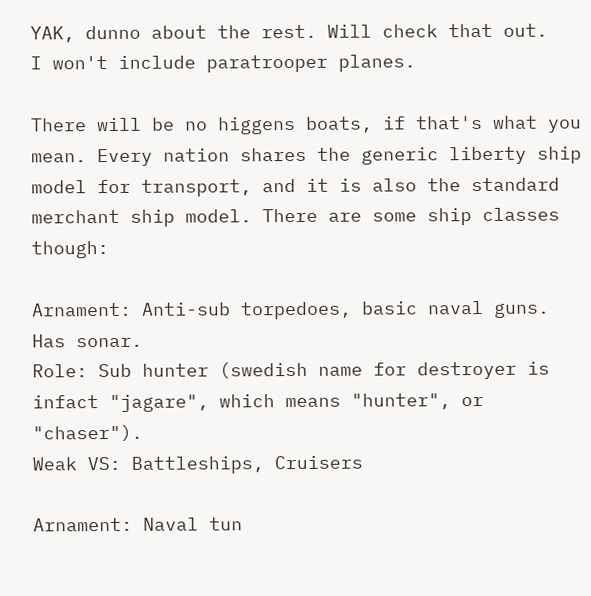YAK, dunno about the rest. Will check that out.
I won't include paratrooper planes.

There will be no higgens boats, if that's what you mean. Every nation shares the generic liberty ship model for transport, and it is also the standard merchant ship model. There are some ship classes though:

Arnament: Anti-sub torpedoes, basic naval guns. Has sonar.
Role: Sub hunter (swedish name for destroyer is infact "jagare", which means "hunter", or "chaser").
Weak VS: Battleships, Cruisers

Arnament: Naval tun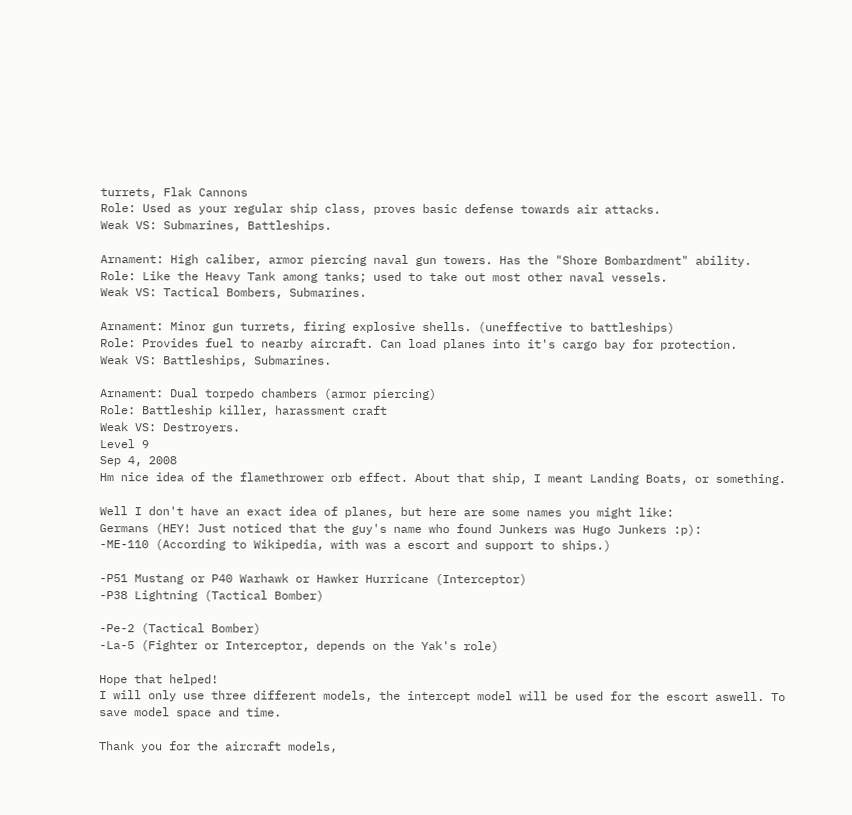turrets, Flak Cannons
Role: Used as your regular ship class, proves basic defense towards air attacks.
Weak VS: Submarines, Battleships.

Arnament: High caliber, armor piercing naval gun towers. Has the "Shore Bombardment" ability.
Role: Like the Heavy Tank among tanks; used to take out most other naval vessels.
Weak VS: Tactical Bombers, Submarines.

Arnament: Minor gun turrets, firing explosive shells. (uneffective to battleships)
Role: Provides fuel to nearby aircraft. Can load planes into it's cargo bay for protection.
Weak VS: Battleships, Submarines.

Arnament: Dual torpedo chambers (armor piercing)
Role: Battleship killer, harassment craft
Weak VS: Destroyers.
Level 9
Sep 4, 2008
Hm nice idea of the flamethrower orb effect. About that ship, I meant Landing Boats, or something.

Well I don't have an exact idea of planes, but here are some names you might like:
Germans (HEY! Just noticed that the guy's name who found Junkers was Hugo Junkers :p):
-ME-110 (According to Wikipedia, with was a escort and support to ships.)

-P51 Mustang or P40 Warhawk or Hawker Hurricane (Interceptor)
-P38 Lightning (Tactical Bomber)

-Pe-2 (Tactical Bomber)
-La-5 (Fighter or Interceptor, depends on the Yak's role)

Hope that helped!
I will only use three different models, the intercept model will be used for the escort aswell. To save model space and time.

Thank you for the aircraft models,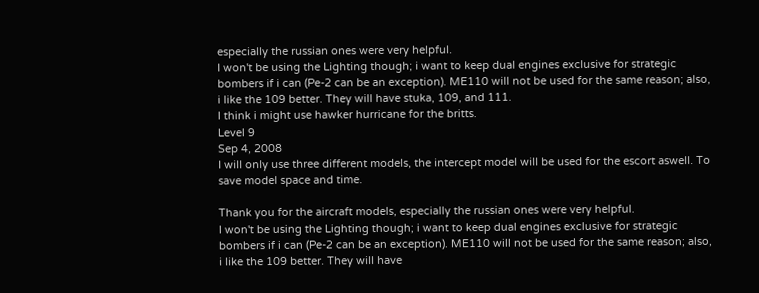especially the russian ones were very helpful.
I won't be using the Lighting though; i want to keep dual engines exclusive for strategic bombers if i can (Pe-2 can be an exception). ME110 will not be used for the same reason; also, i like the 109 better. They will have stuka, 109, and 111.
I think i might use hawker hurricane for the britts.
Level 9
Sep 4, 2008
I will only use three different models, the intercept model will be used for the escort aswell. To save model space and time.

Thank you for the aircraft models, especially the russian ones were very helpful.
I won't be using the Lighting though; i want to keep dual engines exclusive for strategic bombers if i can (Pe-2 can be an exception). ME110 will not be used for the same reason; also, i like the 109 better. They will have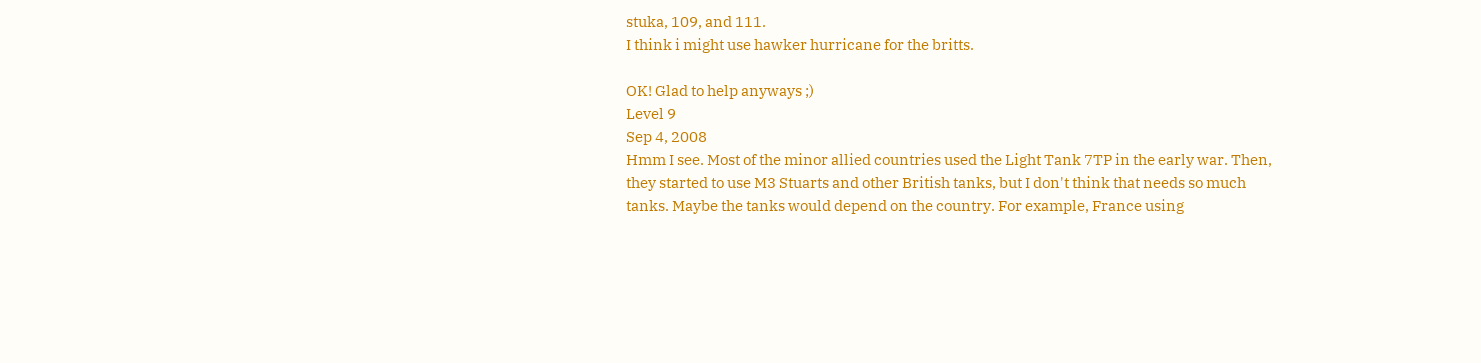stuka, 109, and 111.
I think i might use hawker hurricane for the britts.

OK! Glad to help anyways ;)
Level 9
Sep 4, 2008
Hmm I see. Most of the minor allied countries used the Light Tank 7TP in the early war. Then, they started to use M3 Stuarts and other British tanks, but I don't think that needs so much tanks. Maybe the tanks would depend on the country. For example, France using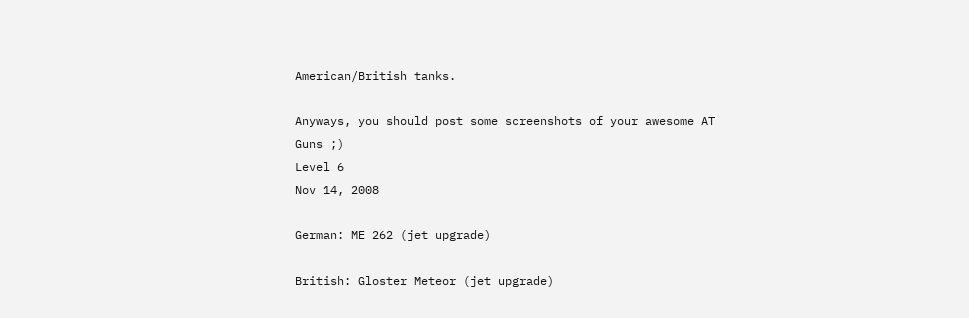American/British tanks.

Anyways, you should post some screenshots of your awesome AT Guns ;)
Level 6
Nov 14, 2008

German: ME 262 (jet upgrade)

British: Gloster Meteor (jet upgrade)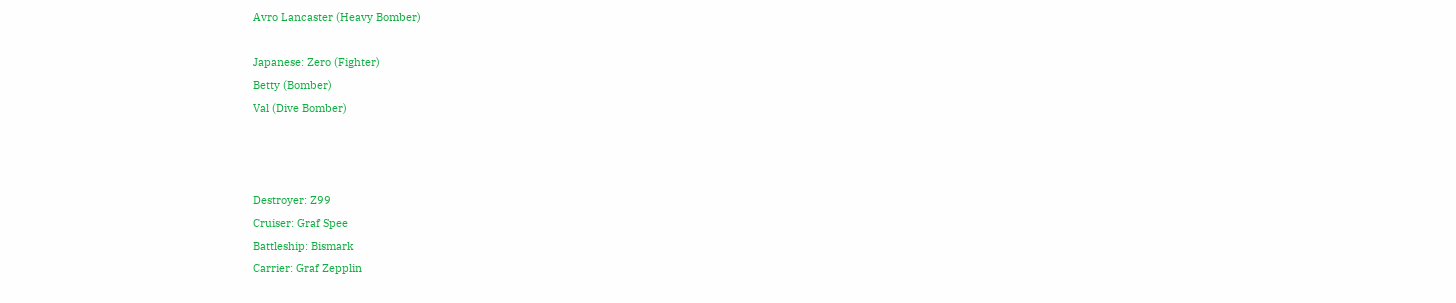Avro Lancaster (Heavy Bomber)

Japanese: Zero (Fighter)
Betty (Bomber)
Val (Dive Bomber)



Destroyer: Z99
Cruiser: Graf Spee
Battleship: Bismark
Carrier: Graf Zepplin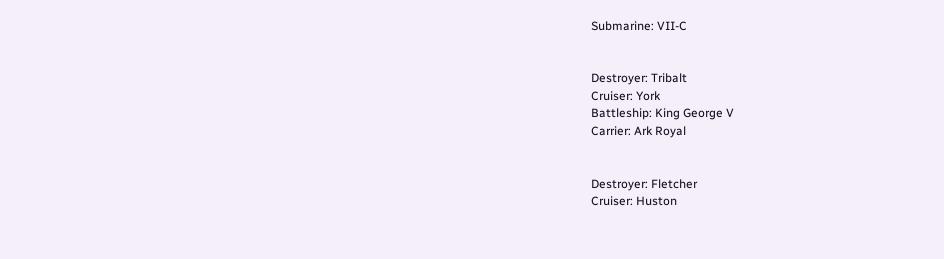Submarine: VII-C


Destroyer: Tribalt
Cruiser: York
Battleship: King George V
Carrier: Ark Royal


Destroyer: Fletcher
Cruiser: Huston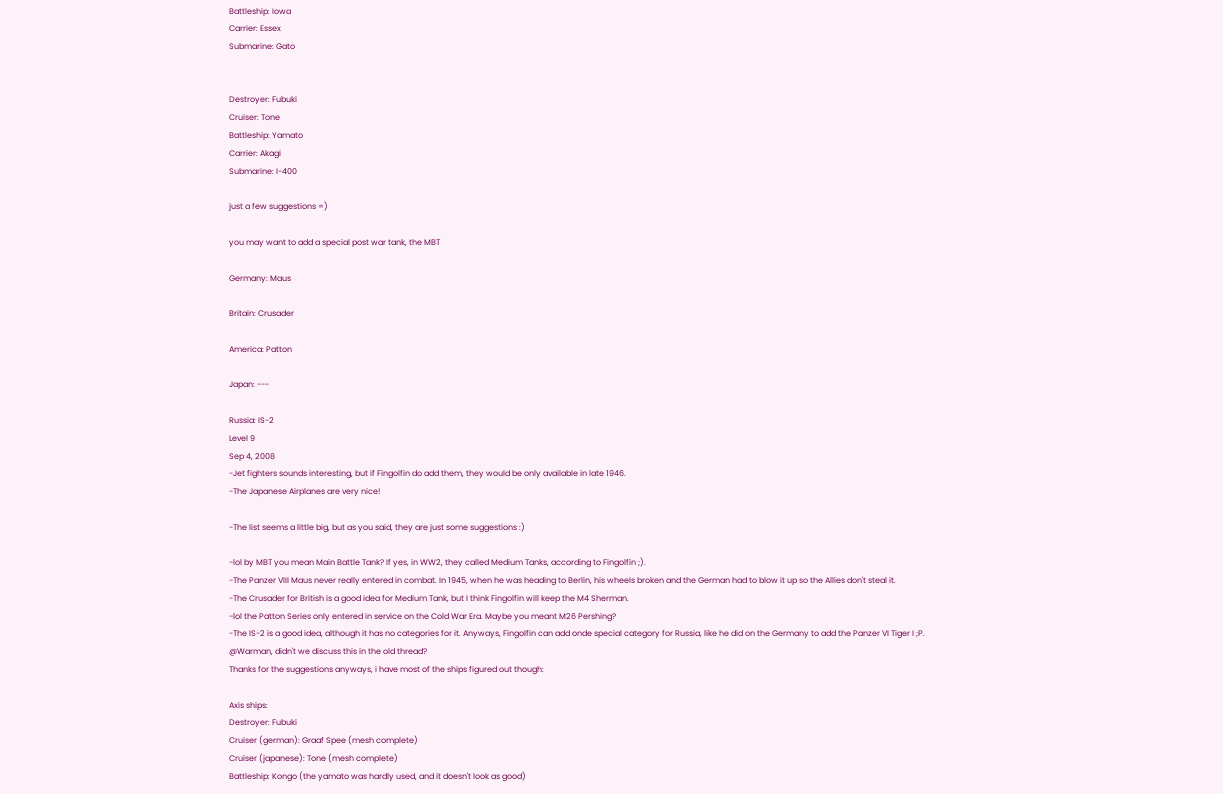Battleship: Iowa
Carrier: Essex
Submarine: Gato


Destroyer: Fubuki
Cruiser: Tone
Battleship: Yamato
Carrier: Akagi
Submarine: I-400

just a few suggestions =)

you may want to add a special post war tank, the MBT

Germany: Maus

Britain: Crusader

America: Patton

Japan: ---

Russia: IS-2
Level 9
Sep 4, 2008
-Jet fighters sounds interesting, but if Fingolfin do add them, they would be only available in late 1946.
-The Japanese Airplanes are very nice!

-The list seems a little big, but as you said, they are just some suggestions :)

-lol by MBT you mean Main Battle Tank? If yes, in WW2, they called Medium Tanks, according to Fingolfin ;).
-The Panzer VIII Maus never really entered in combat. In 1945, when he was heading to Berlin, his wheels broken and the German had to blow it up so the Allies don't steal it.
-The Crusader for British is a good idea for Medium Tank, but I think Fingolfin will keep the M4 Sherman.
-lol the Patton Series only entered in service on the Cold War Era. Maybe you meant M26 Pershing?
-The IS-2 is a good idea, although it has no categories for it. Anyways, Fingolfin can add onde special category for Russia, like he did on the Germany to add the Panzer VI Tiger I ;P.
@Warman, didn't we discuss this in the old thread?
Thanks for the suggestions anyways, i have most of the ships figured out though:

Axis ships:
Destroyer: Fubuki
Cruiser (german): Graaf Spee (mesh complete)
Cruiser (japanese): Tone (mesh complete)
Battleship: Kongo (the yamato was hardly used, and it doesn't look as good)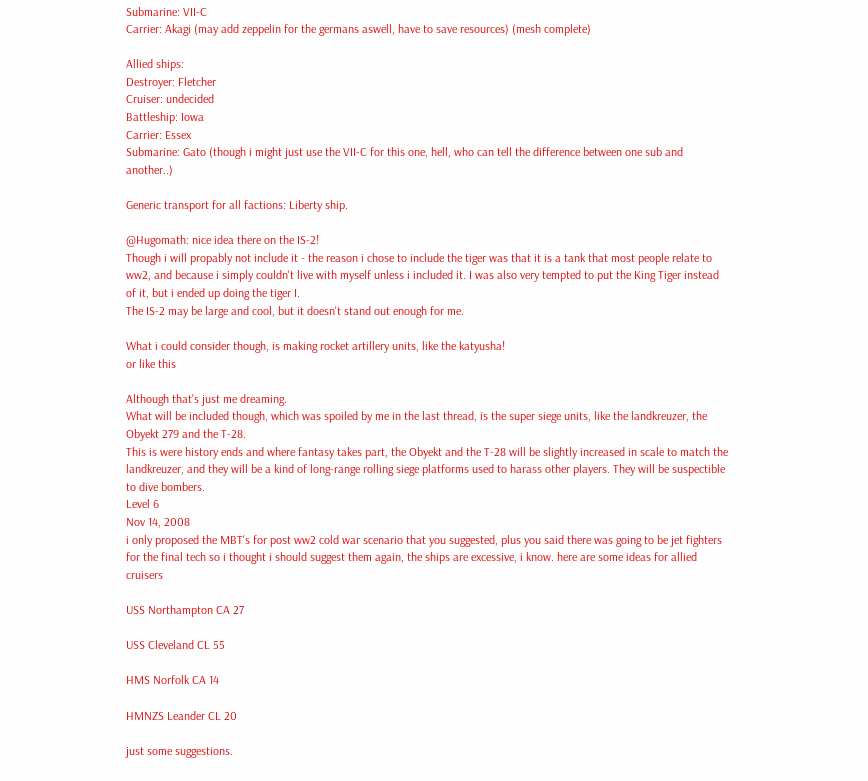Submarine: VII-C
Carrier: Akagi (may add zeppelin for the germans aswell, have to save resources) (mesh complete)

Allied ships:
Destroyer: Fletcher
Cruiser: undecided
Battleship: Iowa
Carrier: Essex
Submarine: Gato (though i might just use the VII-C for this one, hell, who can tell the difference between one sub and another..)

Generic transport for all factions: Liberty ship.

@Hugomath: nice idea there on the IS-2!
Though i will propably not include it - the reason i chose to include the tiger was that it is a tank that most people relate to ww2, and because i simply couldn't live with myself unless i included it. I was also very tempted to put the King Tiger instead of it, but i ended up doing the tiger I.
The IS-2 may be large and cool, but it doesn't stand out enough for me.

What i could consider though, is making rocket artillery units, like the katyusha!
or like this

Although that's just me dreaming.
What will be included though, which was spoiled by me in the last thread, is the super siege units, like the landkreuzer, the Obyekt 279 and the T-28.
This is were history ends and where fantasy takes part, the Obyekt and the T-28 will be slightly increased in scale to match the landkreuzer, and they will be a kind of long-range rolling siege platforms used to harass other players. They will be suspectible to dive bombers.
Level 6
Nov 14, 2008
i only proposed the MBT's for post ww2 cold war scenario that you suggested, plus you said there was going to be jet fighters for the final tech so i thought i should suggest them again, the ships are excessive, i know. here are some ideas for allied cruisers

USS Northampton CA 27

USS Cleveland CL 55

HMS Norfolk CA 14

HMNZS Leander CL 20

just some suggestions.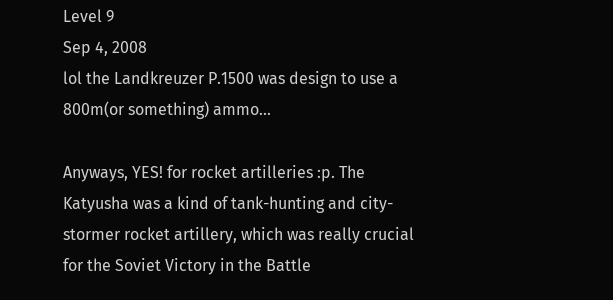Level 9
Sep 4, 2008
lol the Landkreuzer P.1500 was design to use a 800m(or something) ammo...

Anyways, YES! for rocket artilleries :p. The Katyusha was a kind of tank-hunting and city-stormer rocket artillery, which was really crucial for the Soviet Victory in the Battle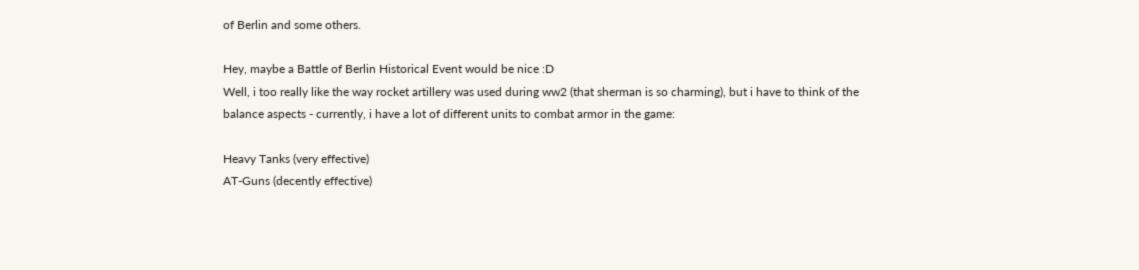of Berlin and some others.

Hey, maybe a Battle of Berlin Historical Event would be nice :D
Well, i too really like the way rocket artillery was used during ww2 (that sherman is so charming), but i have to think of the balance aspects - currently, i have a lot of different units to combat armor in the game:

Heavy Tanks (very effective)
AT-Guns (decently effective)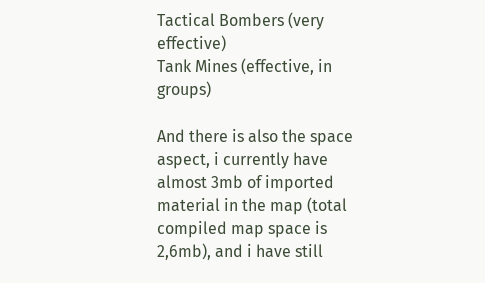Tactical Bombers (very effective)
Tank Mines (effective, in groups)

And there is also the space aspect, i currently have almost 3mb of imported material in the map (total compiled map space is 2,6mb), and i have still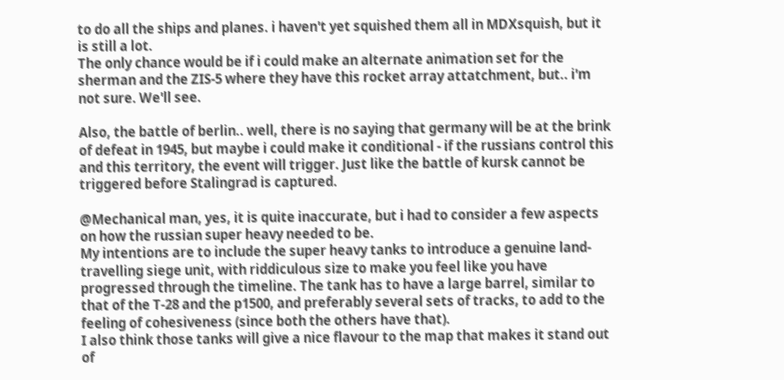to do all the ships and planes. i haven't yet squished them all in MDXsquish, but it is still a lot.
The only chance would be if i could make an alternate animation set for the sherman and the ZIS-5 where they have this rocket array attatchment, but.. i'm not sure. We'll see.

Also, the battle of berlin.. well, there is no saying that germany will be at the brink of defeat in 1945, but maybe i could make it conditional - if the russians control this and this territory, the event will trigger. Just like the battle of kursk cannot be triggered before Stalingrad is captured.

@Mechanical man, yes, it is quite inaccurate, but i had to consider a few aspects on how the russian super heavy needed to be.
My intentions are to include the super heavy tanks to introduce a genuine land-travelling siege unit, with riddiculous size to make you feel like you have progressed through the timeline. The tank has to have a large barrel, similar to that of the T-28 and the p1500, and preferably several sets of tracks, to add to the feeling of cohesiveness (since both the others have that).
I also think those tanks will give a nice flavour to the map that makes it stand out of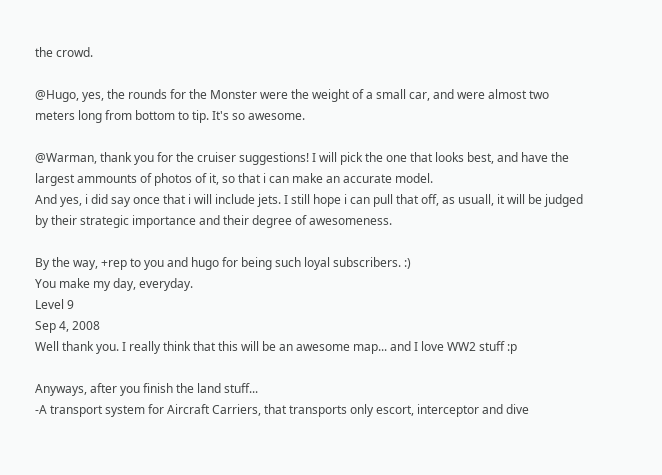the crowd.

@Hugo, yes, the rounds for the Monster were the weight of a small car, and were almost two meters long from bottom to tip. It's so awesome.

@Warman, thank you for the cruiser suggestions! I will pick the one that looks best, and have the largest ammounts of photos of it, so that i can make an accurate model.
And yes, i did say once that i will include jets. I still hope i can pull that off, as usuall, it will be judged by their strategic importance and their degree of awesomeness.

By the way, +rep to you and hugo for being such loyal subscribers. :)
You make my day, everyday.
Level 9
Sep 4, 2008
Well thank you. I really think that this will be an awesome map... and I love WW2 stuff :p

Anyways, after you finish the land stuff...
-A transport system for Aircraft Carriers, that transports only escort, interceptor and dive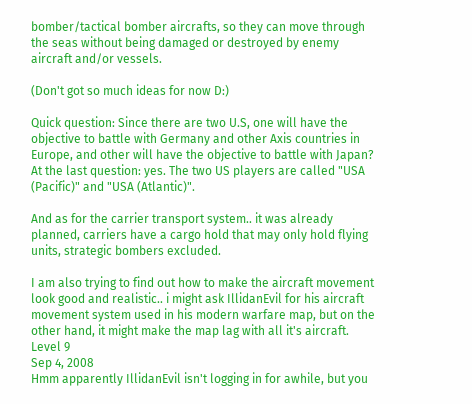bomber/tactical bomber aircrafts, so they can move through the seas without being damaged or destroyed by enemy aircraft and/or vessels.

(Don't got so much ideas for now D:)

Quick question: Since there are two U.S, one will have the objective to battle with Germany and other Axis countries in Europe, and other will have the objective to battle with Japan?
At the last question: yes. The two US players are called "USA (Pacific)" and "USA (Atlantic)".

And as for the carrier transport system.. it was already planned, carriers have a cargo hold that may only hold flying units, strategic bombers excluded.

I am also trying to find out how to make the aircraft movement look good and realistic.. i might ask IllidanEvil for his aircraft movement system used in his modern warfare map, but on the other hand, it might make the map lag with all it's aircraft.
Level 9
Sep 4, 2008
Hmm apparently IllidanEvil isn't logging in for awhile, but you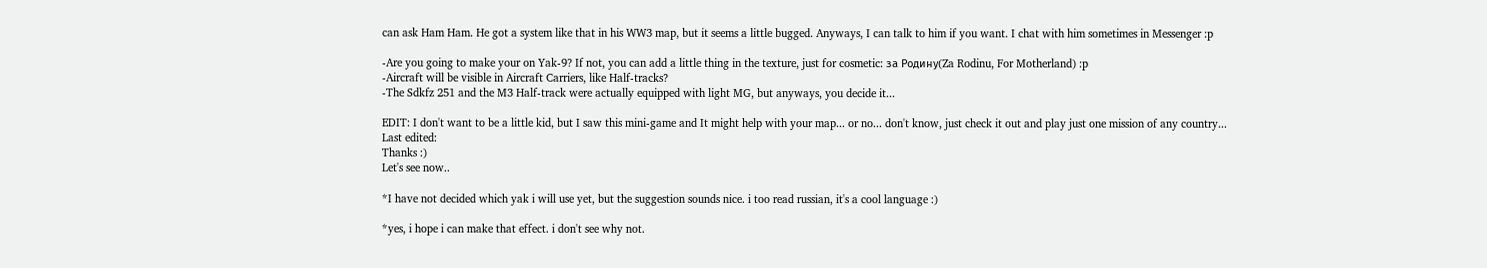can ask Ham Ham. He got a system like that in his WW3 map, but it seems a little bugged. Anyways, I can talk to him if you want. I chat with him sometimes in Messenger :p

-Are you going to make your on Yak-9? If not, you can add a little thing in the texture, just for cosmetic: за Pодину(Za Rodinu, For Motherland) :p
-Aircraft will be visible in Aircraft Carriers, like Half-tracks?
-The Sdkfz 251 and the M3 Half-track were actually equipped with light MG, but anyways, you decide it...

EDIT: I don't want to be a little kid, but I saw this mini-game and It might help with your map... or no... don't know, just check it out and play just one mission of any country...
Last edited:
Thanks :)
Let's see now..

*I have not decided which yak i will use yet, but the suggestion sounds nice. i too read russian, it's a cool language :)

*yes, i hope i can make that effect. i don't see why not.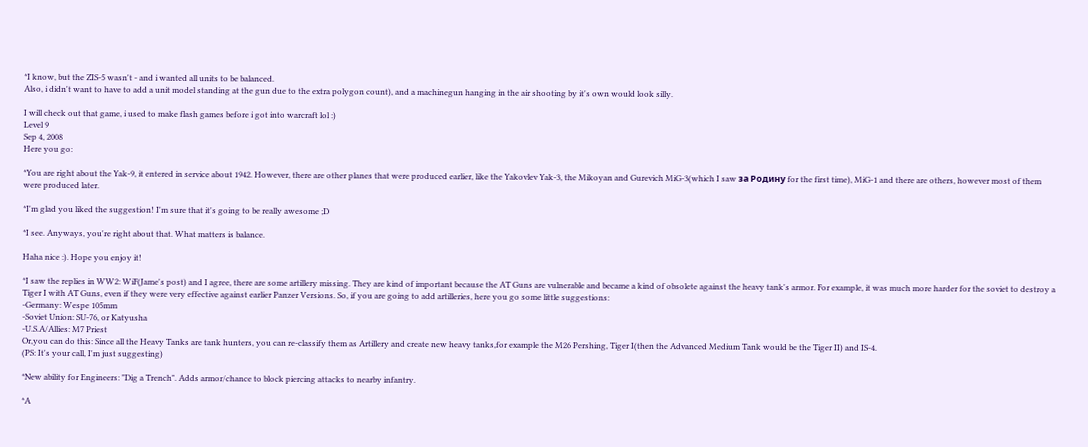*I know, but the ZIS-5 wasn't - and i wanted all units to be balanced.
Also, i didn't want to have to add a unit model standing at the gun due to the extra polygon count), and a machinegun hanging in the air shooting by it's own would look silly.

I will check out that game, i used to make flash games before i got into warcraft lol :)
Level 9
Sep 4, 2008
Here you go:

*You are right about the Yak-9, it entered in service about 1942. However, there are other planes that were produced earlier, like the Yakovlev Yak-3, the Mikoyan and Gurevich MiG-3(which I saw за Pодину for the first time), MiG-1 and there are others, however most of them were produced later.

*I'm glad you liked the suggestion! I'm sure that it's going to be really awesome ;D

*I see. Anyways, you're right about that. What matters is balance.

Haha nice :). Hope you enjoy it!

*I saw the replies in WW2: WiF(Jame's post) and I agree, there are some artillery missing. They are kind of important because the AT Guns are vulnerable and became a kind of obsolete against the heavy tank's armor. For example, it was much more harder for the soviet to destroy a Tiger I with AT Guns, even if they were very effective against earlier Panzer Versions. So, if you are going to add artilleries, here you go some little suggestions:
-Germany: Wespe 105mm
-Soviet Union: SU-76, or Katyusha
-U.S.A/Allies: M7 Priest
Or,you can do this: Since all the Heavy Tanks are tank hunters, you can re-classify them as Artillery and create new heavy tanks,for example the M26 Pershing, Tiger I(then the Advanced Medium Tank would be the Tiger II) and IS-4.
(PS: It's your call, I'm just suggesting)

*New ability for Engineers: "Dig a Trench". Adds armor/chance to block piercing attacks to nearby infantry.

*A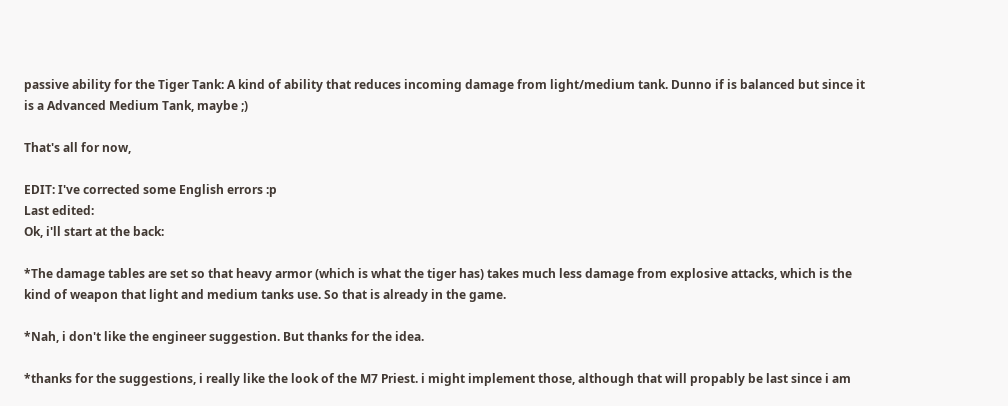passive ability for the Tiger Tank: A kind of ability that reduces incoming damage from light/medium tank. Dunno if is balanced but since it is a Advanced Medium Tank, maybe ;)

That's all for now,

EDIT: I've corrected some English errors :p
Last edited:
Ok, i'll start at the back:

*The damage tables are set so that heavy armor (which is what the tiger has) takes much less damage from explosive attacks, which is the kind of weapon that light and medium tanks use. So that is already in the game.

*Nah, i don't like the engineer suggestion. But thanks for the idea.

*thanks for the suggestions, i really like the look of the M7 Priest. i might implement those, although that will propably be last since i am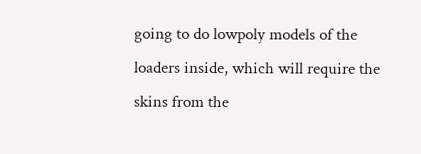going to do lowpoly models of the loaders inside, which will require the skins from the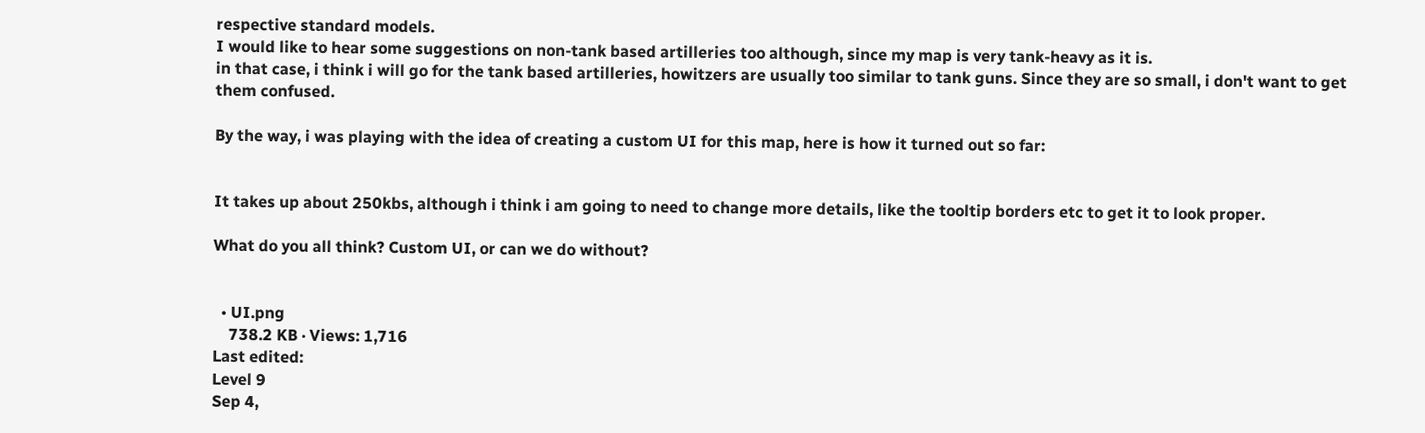respective standard models.
I would like to hear some suggestions on non-tank based artilleries too although, since my map is very tank-heavy as it is.
in that case, i think i will go for the tank based artilleries, howitzers are usually too similar to tank guns. Since they are so small, i don't want to get them confused.

By the way, i was playing with the idea of creating a custom UI for this map, here is how it turned out so far:


It takes up about 250kbs, although i think i am going to need to change more details, like the tooltip borders etc to get it to look proper.

What do you all think? Custom UI, or can we do without?


  • UI.png
    738.2 KB · Views: 1,716
Last edited:
Level 9
Sep 4,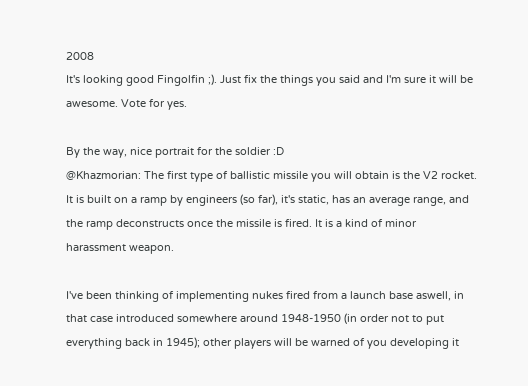2008
It's looking good Fingolfin ;). Just fix the things you said and I'm sure it will be awesome. Vote for yes.

By the way, nice portrait for the soldier :D
@Khazmorian: The first type of ballistic missile you will obtain is the V2 rocket.
It is built on a ramp by engineers (so far), it's static, has an average range, and the ramp deconstructs once the missile is fired. It is a kind of minor harassment weapon.

I've been thinking of implementing nukes fired from a launch base aswell, in that case introduced somewhere around 1948-1950 (in order not to put everything back in 1945); other players will be warned of you developing it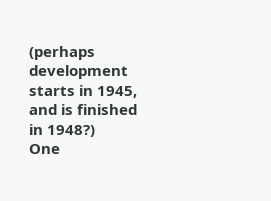(perhaps development starts in 1945, and is finished in 1948?)
One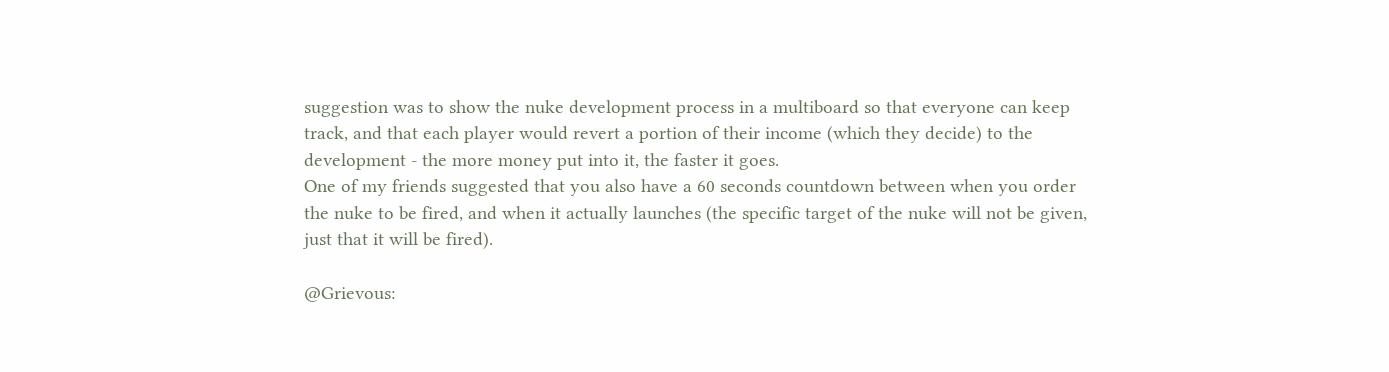suggestion was to show the nuke development process in a multiboard so that everyone can keep track, and that each player would revert a portion of their income (which they decide) to the development - the more money put into it, the faster it goes.
One of my friends suggested that you also have a 60 seconds countdown between when you order the nuke to be fired, and when it actually launches (the specific target of the nuke will not be given, just that it will be fired).

@Grievous: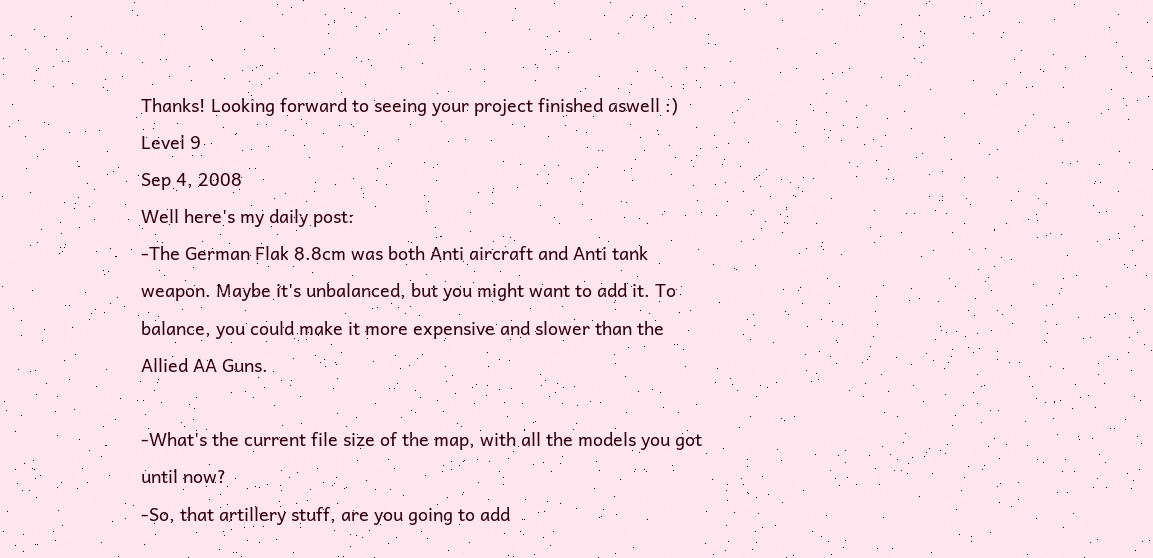Thanks! Looking forward to seeing your project finished aswell :)
Level 9
Sep 4, 2008
Well here's my daily post:
-The German Flak 8.8cm was both Anti aircraft and Anti tank weapon. Maybe it's unbalanced, but you might want to add it. To balance, you could make it more expensive and slower than the Allied AA Guns.

-What's the current file size of the map, with all the models you got until now?
-So, that artillery stuff, are you going to add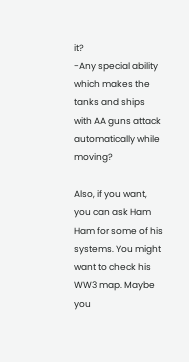it?
-Any special ability which makes the tanks and ships with AA guns attack automatically while moving?

Also, if you want, you can ask Ham Ham for some of his systems. You might want to check his WW3 map. Maybe you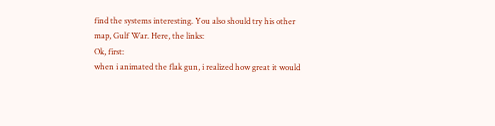find the systems interesting. You also should try his other map, Gulf War. Here, the links:
Ok, first:
when i animated the flak gun, i realized how great it would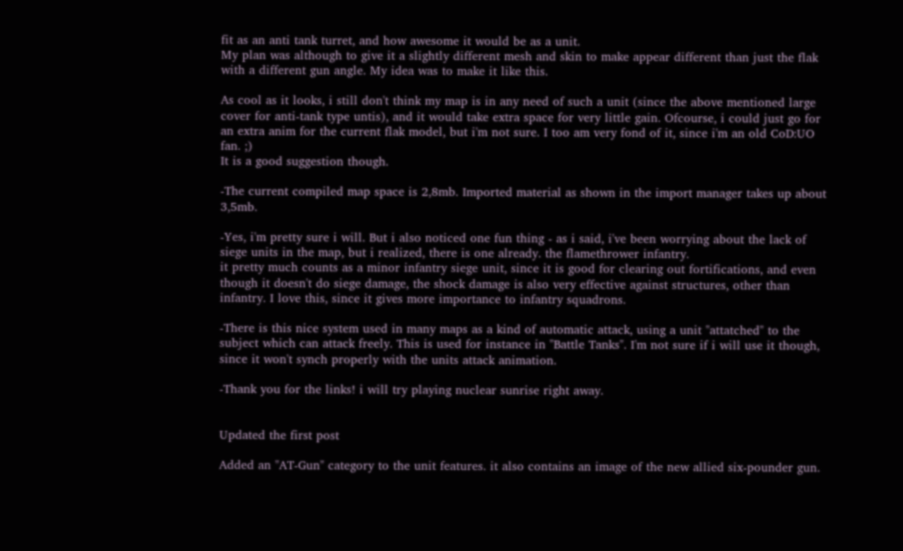fit as an anti tank turret, and how awesome it would be as a unit.
My plan was although to give it a slightly different mesh and skin to make appear different than just the flak with a different gun angle. My idea was to make it like this.

As cool as it looks, i still don't think my map is in any need of such a unit (since the above mentioned large cover for anti-tank type untis), and it would take extra space for very little gain. Ofcourse, i could just go for an extra anim for the current flak model, but i'm not sure. I too am very fond of it, since i'm an old CoD:UO fan. ;)
It is a good suggestion though.

-The current compiled map space is 2,8mb. Imported material as shown in the import manager takes up about 3,5mb.

-Yes, i'm pretty sure i will. But i also noticed one fun thing - as i said, i've been worrying about the lack of siege units in the map, but i realized, there is one already. the flamethrower infantry.
it pretty much counts as a minor infantry siege unit, since it is good for clearing out fortifications, and even though it doesn't do siege damage, the shock damage is also very effective against structures, other than infantry. I love this, since it gives more importance to infantry squadrons.

-There is this nice system used in many maps as a kind of automatic attack, using a unit "attatched" to the subject which can attack freely. This is used for instance in "Battle Tanks". I'm not sure if i will use it though, since it won't synch properly with the units attack animation.

-Thank you for the links! i will try playing nuclear sunrise right away.


Updated the first post

Added an "AT-Gun" category to the unit features. it also contains an image of the new allied six-pounder gun.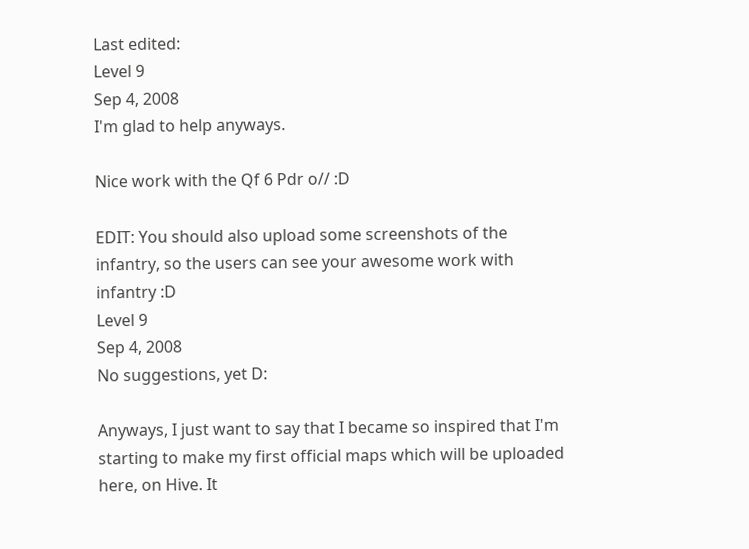Last edited:
Level 9
Sep 4, 2008
I'm glad to help anyways.

Nice work with the Qf 6 Pdr o// :D

EDIT: You should also upload some screenshots of the infantry, so the users can see your awesome work with infantry :D
Level 9
Sep 4, 2008
No suggestions, yet D:

Anyways, I just want to say that I became so inspired that I'm starting to make my first official maps which will be uploaded here, on Hive. It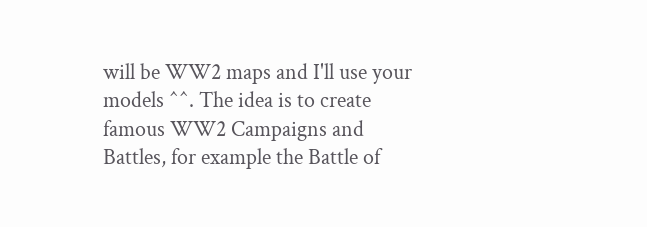will be WW2 maps and I'll use your models ^^. The idea is to create famous WW2 Campaigns and Battles, for example the Battle of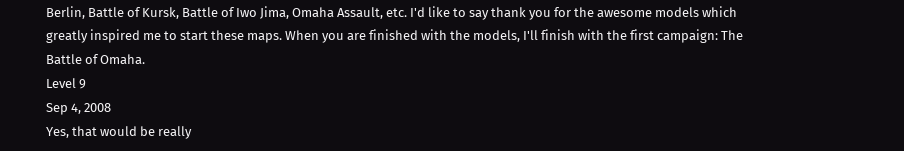Berlin, Battle of Kursk, Battle of Iwo Jima, Omaha Assault, etc. I'd like to say thank you for the awesome models which greatly inspired me to start these maps. When you are finished with the models, I'll finish with the first campaign: The Battle of Omaha.
Level 9
Sep 4, 2008
Yes, that would be really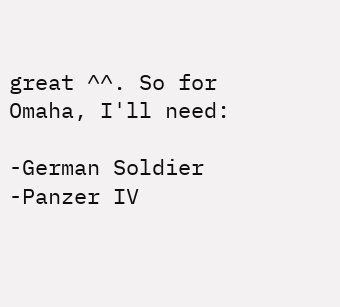great ^^. So for Omaha, I'll need:

-German Soldier
-Panzer IV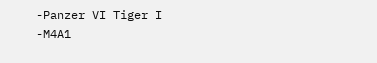-Panzer VI Tiger I
-M4A1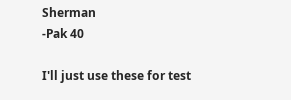Sherman
-Pak 40

I'll just use these for test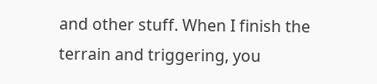and other stuff. When I finish the terrain and triggering, you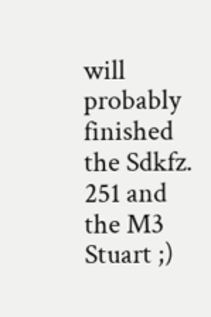will probably finished the Sdkfz. 251 and the M3 Stuart ;)